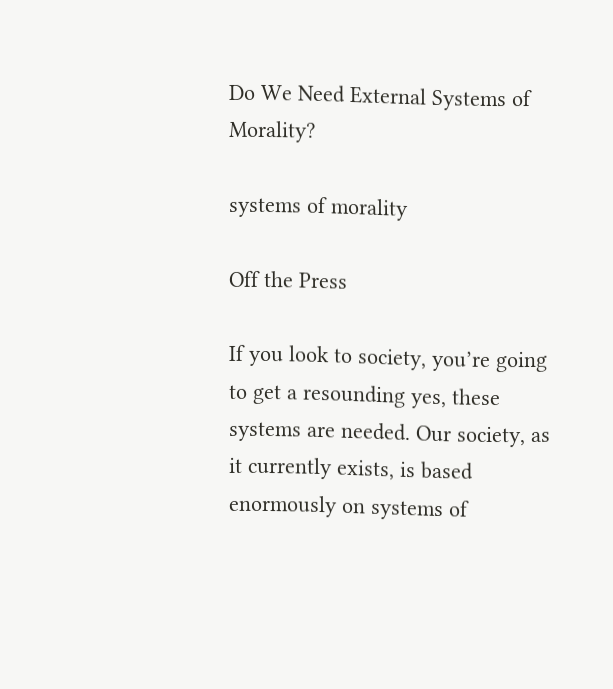Do We Need External Systems of Morality?

systems of morality

Off the Press

If you look to society, you’re going to get a resounding yes, these systems are needed. Our society, as it currently exists, is based enormously on systems of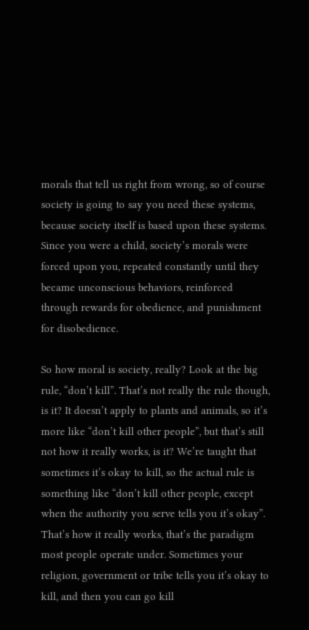morals that tell us right from wrong, so of course society is going to say you need these systems, because society itself is based upon these systems. Since you were a child, society’s morals were forced upon you, repeated constantly until they became unconscious behaviors, reinforced through rewards for obedience, and punishment for disobedience.

So how moral is society, really? Look at the big rule, “don’t kill”. That’s not really the rule though, is it? It doesn’t apply to plants and animals, so it’s more like “don’t kill other people”, but that’s still not how it really works, is it? We’re taught that sometimes it’s okay to kill, so the actual rule is something like “don’t kill other people, except when the authority you serve tells you it’s okay”.  That’s how it really works, that’s the paradigm most people operate under. Sometimes your religion, government or tribe tells you it’s okay to kill, and then you can go kill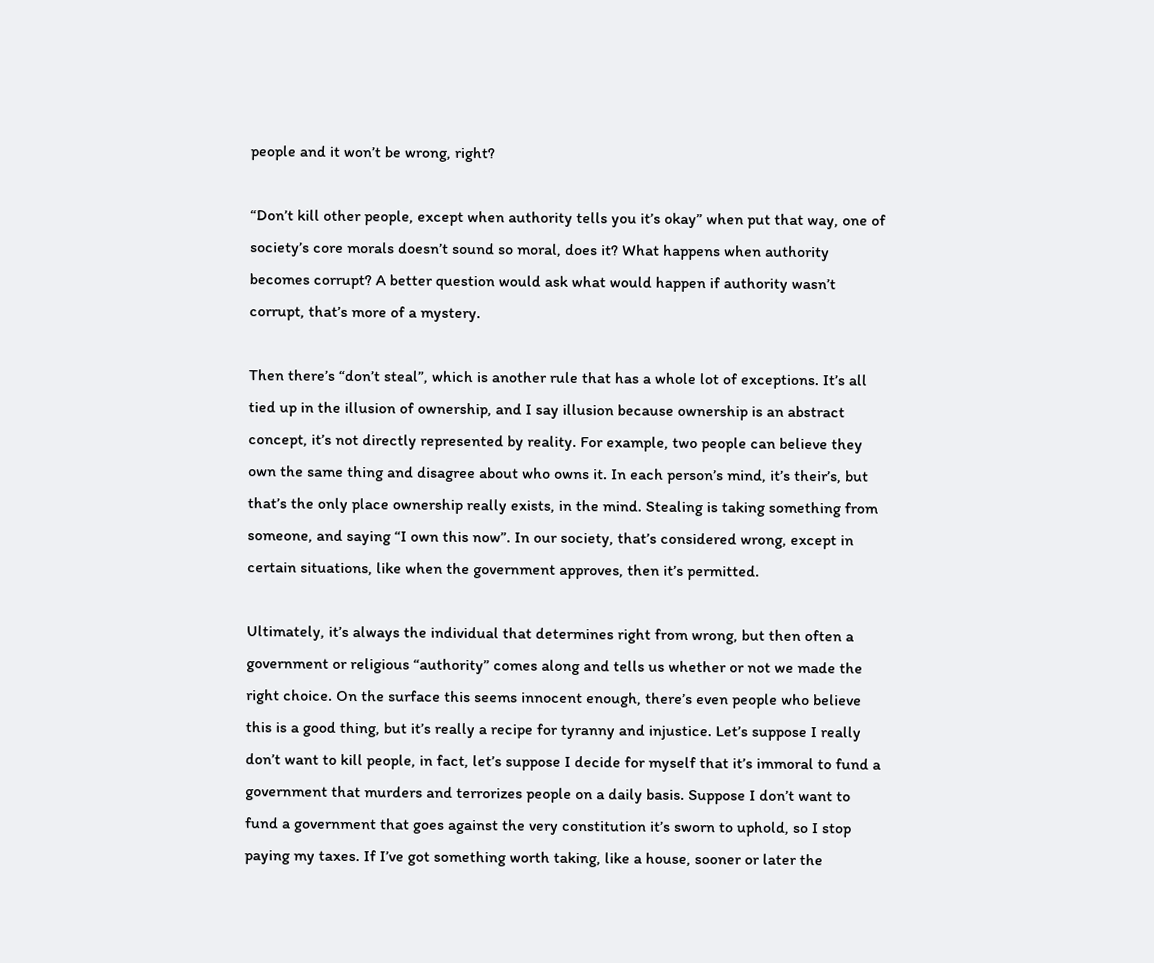people and it won’t be wrong, right?

“Don’t kill other people, except when authority tells you it’s okay” when put that way, one of society’s core morals doesn’t sound so moral, does it? What happens when authority becomes corrupt? A better question would ask what would happen if authority wasn’t corrupt, that’s more of a mystery.

Then there’s “don’t steal”, which is another rule that has a whole lot of exceptions. It’s all tied up in the illusion of ownership, and I say illusion because ownership is an abstract concept, it’s not directly represented by reality. For example, two people can believe they own the same thing and disagree about who owns it. In each person’s mind, it’s their’s, but that’s the only place ownership really exists, in the mind. Stealing is taking something from someone, and saying “I own this now”. In our society, that’s considered wrong, except in certain situations, like when the government approves, then it’s permitted.

Ultimately, it’s always the individual that determines right from wrong, but then often a government or religious “authority” comes along and tells us whether or not we made the right choice. On the surface this seems innocent enough, there’s even people who believe this is a good thing, but it’s really a recipe for tyranny and injustice. Let’s suppose I really don’t want to kill people, in fact, let’s suppose I decide for myself that it’s immoral to fund a government that murders and terrorizes people on a daily basis. Suppose I don’t want to fund a government that goes against the very constitution it’s sworn to uphold, so I stop paying my taxes. If I’ve got something worth taking, like a house, sooner or later the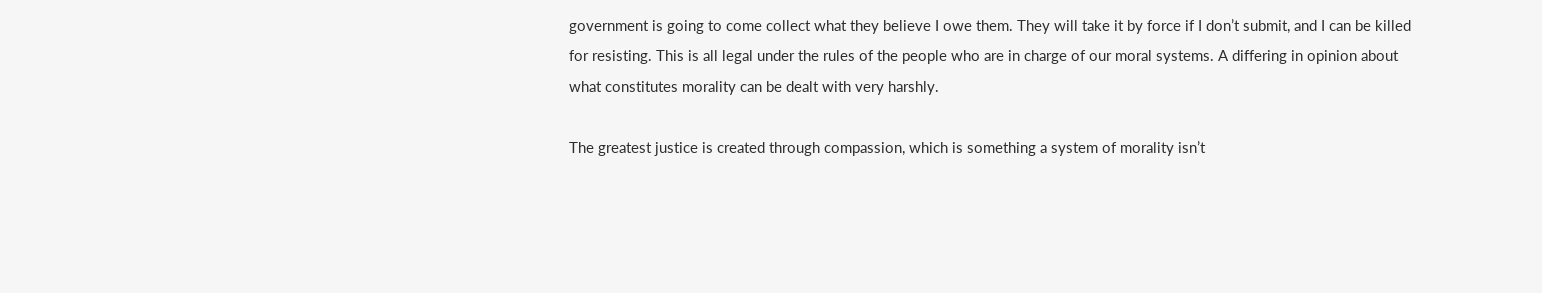government is going to come collect what they believe I owe them. They will take it by force if I don’t submit, and I can be killed for resisting. This is all legal under the rules of the people who are in charge of our moral systems. A differing in opinion about what constitutes morality can be dealt with very harshly.

The greatest justice is created through compassion, which is something a system of morality isn’t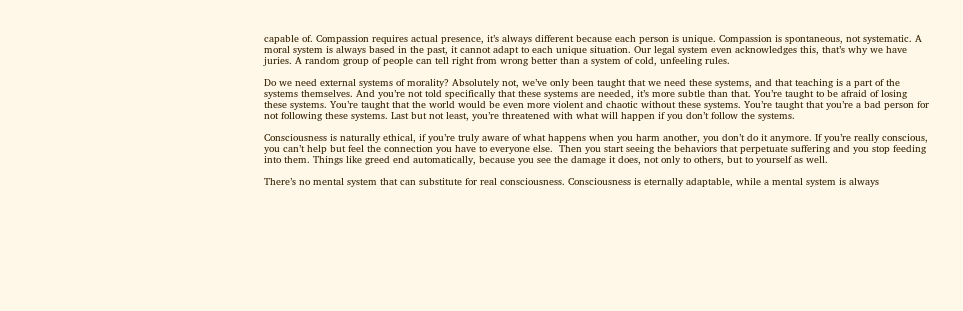capable of. Compassion requires actual presence, it’s always different because each person is unique. Compassion is spontaneous, not systematic. A moral system is always based in the past, it cannot adapt to each unique situation. Our legal system even acknowledges this, that’s why we have juries. A random group of people can tell right from wrong better than a system of cold, unfeeling rules.

Do we need external systems of morality? Absolutely not, we’ve only been taught that we need these systems, and that teaching is a part of the systems themselves. And you’re not told specifically that these systems are needed, it’s more subtle than that. You’re taught to be afraid of losing these systems. You’re taught that the world would be even more violent and chaotic without these systems. You’re taught that you’re a bad person for not following these systems. Last but not least, you’re threatened with what will happen if you don’t follow the systems.

Consciousness is naturally ethical, if you’re truly aware of what happens when you harm another, you don’t do it anymore. If you’re really conscious, you can’t help but feel the connection you have to everyone else.  Then you start seeing the behaviors that perpetuate suffering and you stop feeding into them. Things like greed end automatically, because you see the damage it does, not only to others, but to yourself as well.

There’s no mental system that can substitute for real consciousness. Consciousness is eternally adaptable, while a mental system is always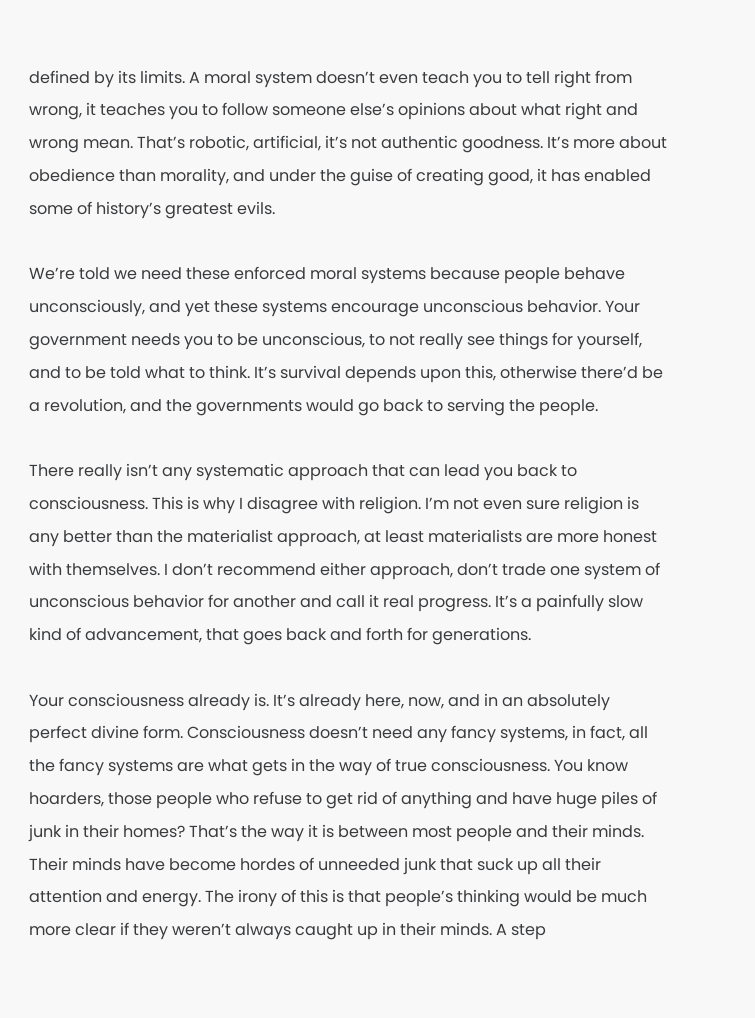defined by its limits. A moral system doesn’t even teach you to tell right from wrong, it teaches you to follow someone else’s opinions about what right and wrong mean. That’s robotic, artificial, it’s not authentic goodness. It’s more about obedience than morality, and under the guise of creating good, it has enabled some of history’s greatest evils.

We’re told we need these enforced moral systems because people behave unconsciously, and yet these systems encourage unconscious behavior. Your government needs you to be unconscious, to not really see things for yourself, and to be told what to think. It’s survival depends upon this, otherwise there’d be a revolution, and the governments would go back to serving the people.

There really isn’t any systematic approach that can lead you back to consciousness. This is why I disagree with religion. I’m not even sure religion is any better than the materialist approach, at least materialists are more honest with themselves. I don’t recommend either approach, don’t trade one system of unconscious behavior for another and call it real progress. It’s a painfully slow kind of advancement, that goes back and forth for generations.

Your consciousness already is. It’s already here, now, and in an absolutely perfect divine form. Consciousness doesn’t need any fancy systems, in fact, all the fancy systems are what gets in the way of true consciousness. You know hoarders, those people who refuse to get rid of anything and have huge piles of junk in their homes? That’s the way it is between most people and their minds. Their minds have become hordes of unneeded junk that suck up all their attention and energy. The irony of this is that people’s thinking would be much more clear if they weren’t always caught up in their minds. A step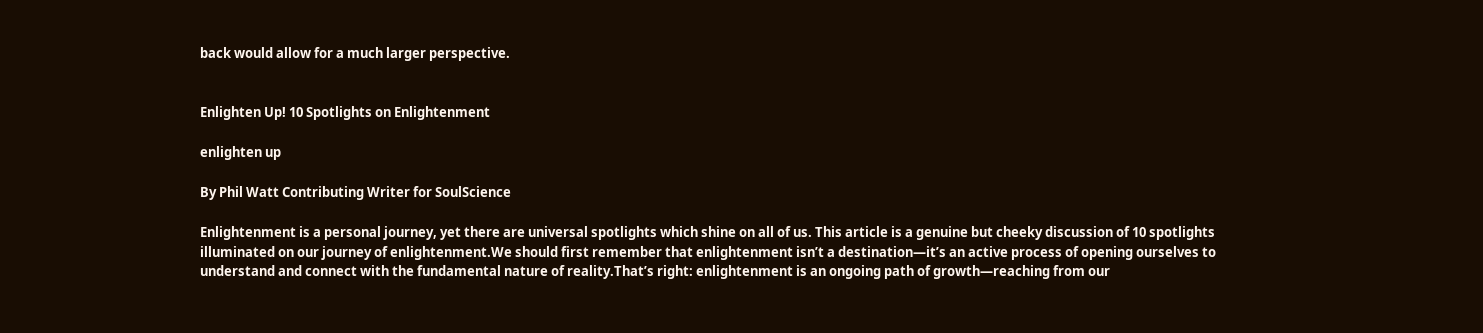back would allow for a much larger perspective.


Enlighten Up! 10 Spotlights on Enlightenment

enlighten up

By Phil Watt Contributing Writer for SoulScience

Enlightenment is a personal journey, yet there are universal spotlights which shine on all of us. This article is a genuine but cheeky discussion of 10 spotlights illuminated on our journey of enlightenment.We should first remember that enlightenment isn’t a destination—it’s an active process of opening ourselves to understand and connect with the fundamental nature of reality.That’s right: enlightenment is an ongoing path of growth—reaching from our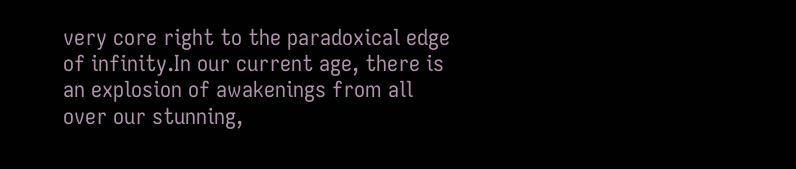very core right to the paradoxical edge of infinity.In our current age, there is an explosion of awakenings from all over our stunning,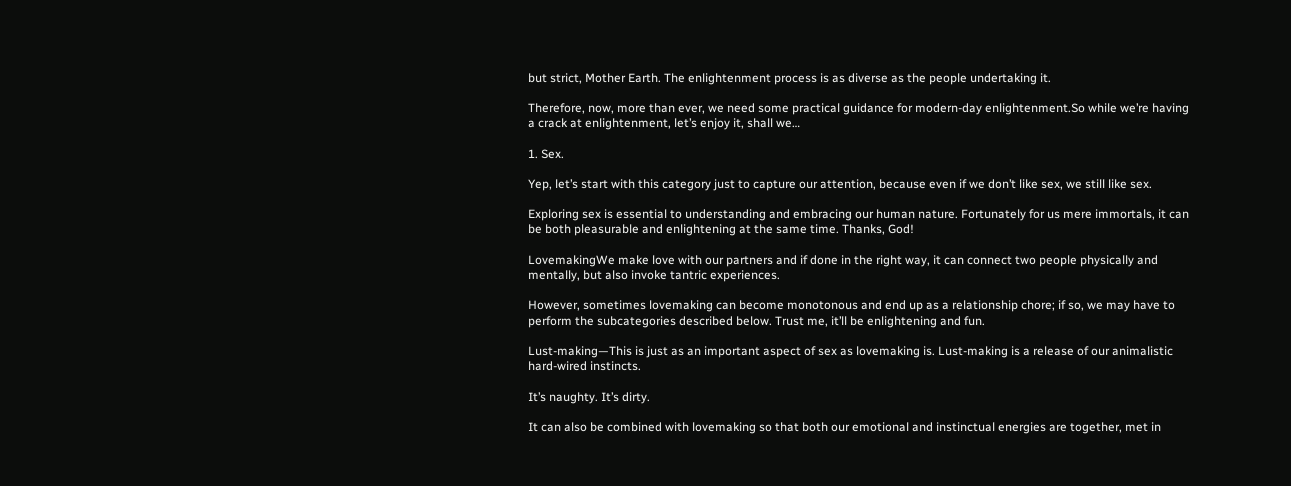but strict, Mother Earth. The enlightenment process is as diverse as the people undertaking it.

Therefore, now, more than ever, we need some practical guidance for modern-day enlightenment.So while we’re having a crack at enlightenment, let’s enjoy it, shall we…

1. Sex.

Yep, let’s start with this category just to capture our attention, because even if we don’t like sex, we still like sex.

Exploring sex is essential to understanding and embracing our human nature. Fortunately for us mere immortals, it can be both pleasurable and enlightening at the same time. Thanks, God!

LovemakingWe make love with our partners and if done in the right way, it can connect two people physically and mentally, but also invoke tantric experiences.

However, sometimes lovemaking can become monotonous and end up as a relationship chore; if so, we may have to perform the subcategories described below. Trust me, it’ll be enlightening and fun.

Lust-making—This is just as an important aspect of sex as lovemaking is. Lust-making is a release of our animalistic hard-wired instincts.

It’s naughty. It’s dirty.

It can also be combined with lovemaking so that both our emotional and instinctual energies are together, met in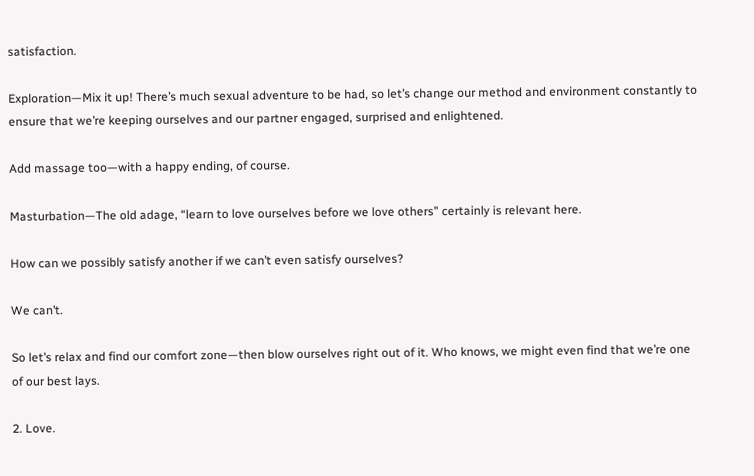satisfaction.

Exploration—Mix it up! There’s much sexual adventure to be had, so let’s change our method and environment constantly to ensure that we’re keeping ourselves and our partner engaged, surprised and enlightened.

Add massage too—with a happy ending, of course.

Masturbation—The old adage, “learn to love ourselves before we love others” certainly is relevant here.

How can we possibly satisfy another if we can’t even satisfy ourselves?

We can’t.

So let’s relax and find our comfort zone—then blow ourselves right out of it. Who knows, we might even find that we’re one of our best lays.

2. Love.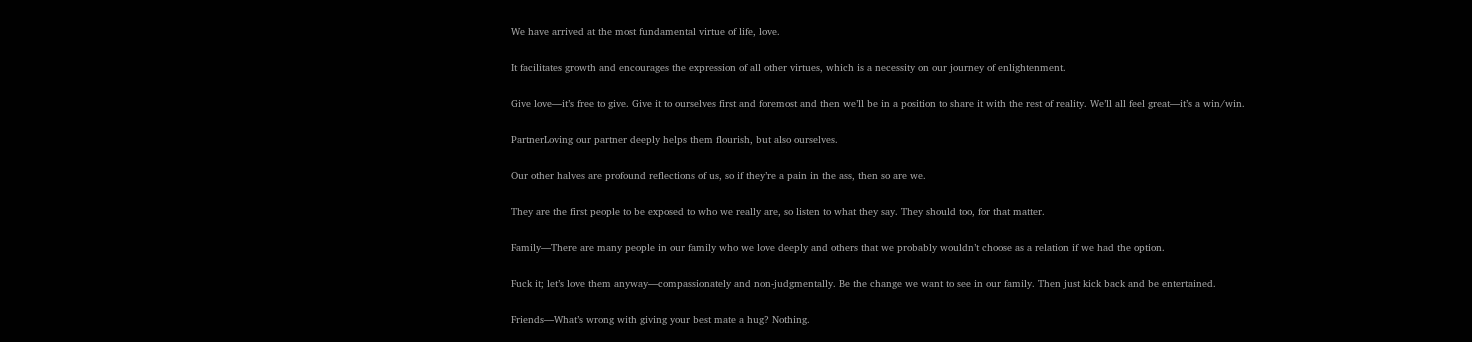We have arrived at the most fundamental virtue of life, love.

It facilitates growth and encourages the expression of all other virtues, which is a necessity on our journey of enlightenment.

Give love—it’s free to give. Give it to ourselves first and foremost and then we’ll be in a position to share it with the rest of reality. We’ll all feel great—it’s a win/win.

PartnerLoving our partner deeply helps them flourish, but also ourselves.

Our other halves are profound reflections of us, so if they’re a pain in the ass, then so are we.

They are the first people to be exposed to who we really are, so listen to what they say. They should too, for that matter.

Family—There are many people in our family who we love deeply and others that we probably wouldn’t choose as a relation if we had the option.

Fuck it; let’s love them anyway—compassionately and non-judgmentally. Be the change we want to see in our family. Then just kick back and be entertained.

Friends—What’s wrong with giving your best mate a hug? Nothing.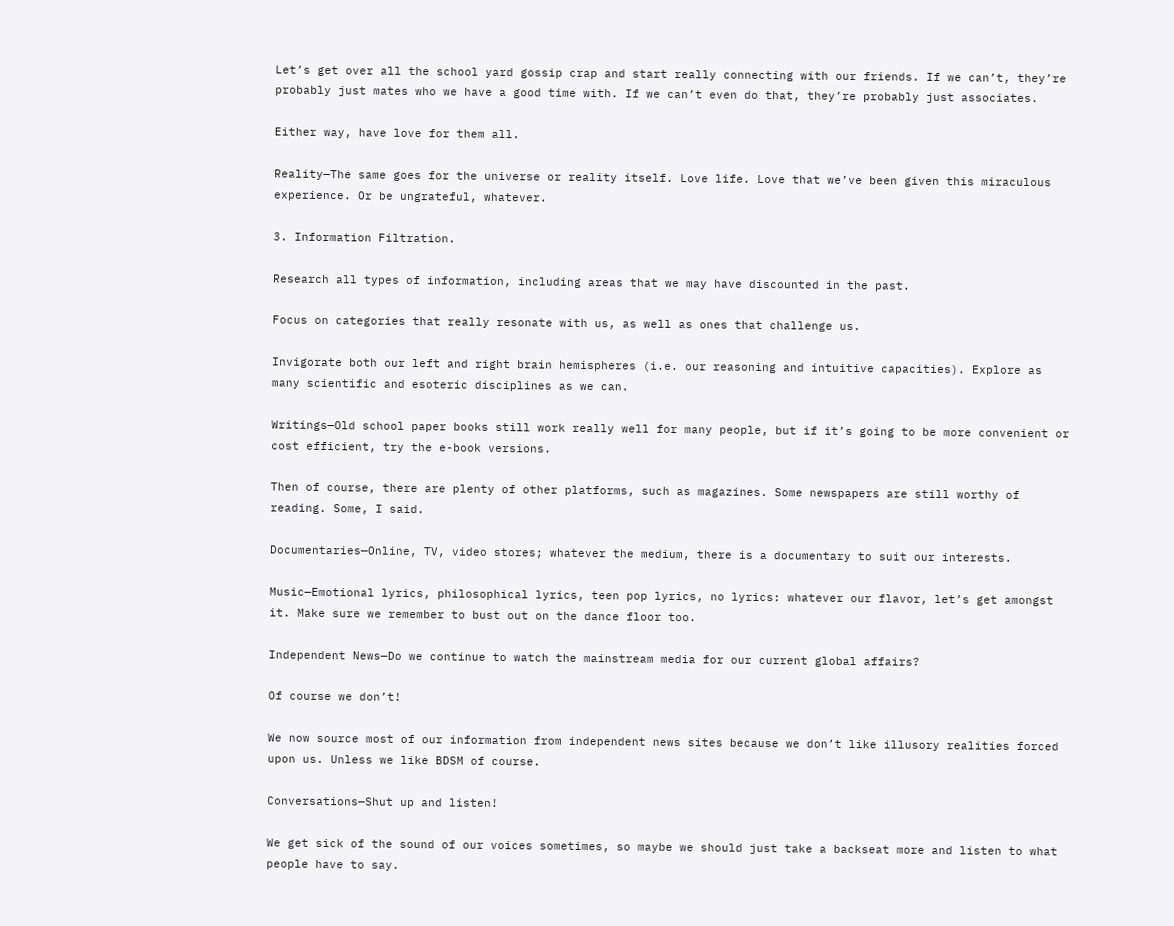Let’s get over all the school yard gossip crap and start really connecting with our friends. If we can’t, they’re probably just mates who we have a good time with. If we can’t even do that, they’re probably just associates.

Either way, have love for them all.

Reality—The same goes for the universe or reality itself. Love life. Love that we’ve been given this miraculous experience. Or be ungrateful, whatever.

3. Information Filtration.

Research all types of information, including areas that we may have discounted in the past.

Focus on categories that really resonate with us, as well as ones that challenge us.

Invigorate both our left and right brain hemispheres (i.e. our reasoning and intuitive capacities). Explore as many scientific and esoteric disciplines as we can.

Writings—Old school paper books still work really well for many people, but if it’s going to be more convenient or cost efficient, try the e-book versions.

Then of course, there are plenty of other platforms, such as magazines. Some newspapers are still worthy of reading. Some, I said.

Documentaries—Online, TV, video stores; whatever the medium, there is a documentary to suit our interests.

Music—Emotional lyrics, philosophical lyrics, teen pop lyrics, no lyrics: whatever our flavor, let’s get amongst it. Make sure we remember to bust out on the dance floor too.

Independent News—Do we continue to watch the mainstream media for our current global affairs?

Of course we don’t!

We now source most of our information from independent news sites because we don’t like illusory realities forced upon us. Unless we like BDSM of course.

Conversations—Shut up and listen!

We get sick of the sound of our voices sometimes, so maybe we should just take a backseat more and listen to what people have to say.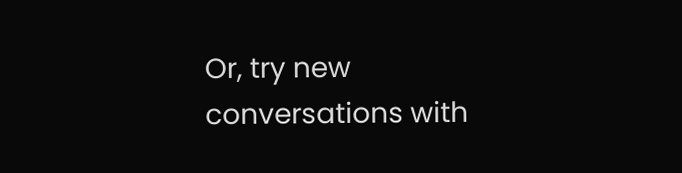Or, try new conversations with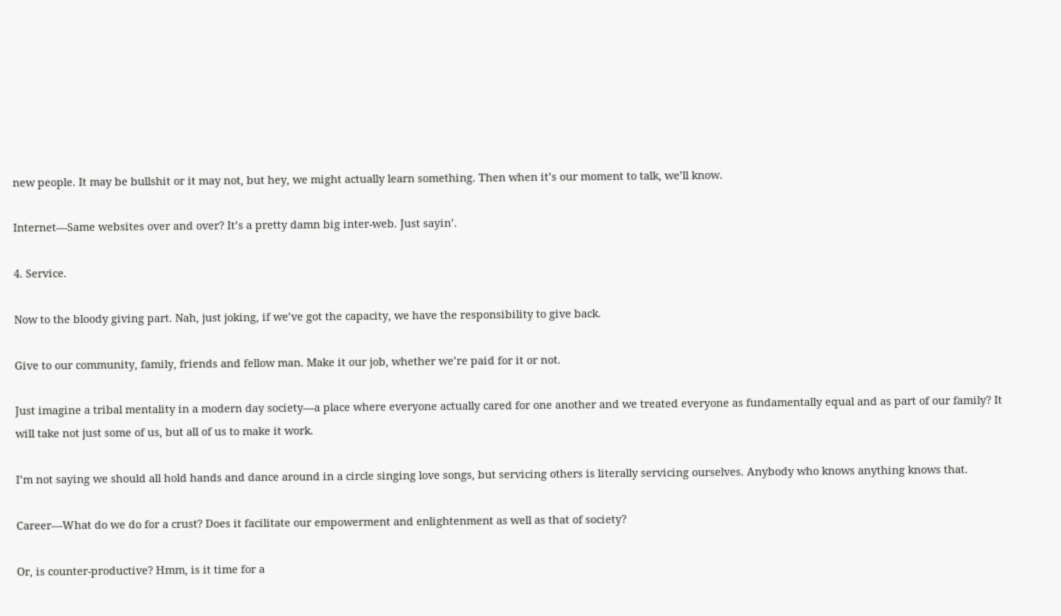new people. It may be bullshit or it may not, but hey, we might actually learn something. Then when it’s our moment to talk, we’ll know.

Internet—Same websites over and over? It’s a pretty damn big inter-web. Just sayin’.

4. Service.

Now to the bloody giving part. Nah, just joking, if we’ve got the capacity, we have the responsibility to give back.

Give to our community, family, friends and fellow man. Make it our job, whether we’re paid for it or not.

Just imagine a tribal mentality in a modern day society—a place where everyone actually cared for one another and we treated everyone as fundamentally equal and as part of our family? It will take not just some of us, but all of us to make it work.

I’m not saying we should all hold hands and dance around in a circle singing love songs, but servicing others is literally servicing ourselves. Anybody who knows anything knows that.

Career—What do we do for a crust? Does it facilitate our empowerment and enlightenment as well as that of society?

Or, is counter-productive? Hmm, is it time for a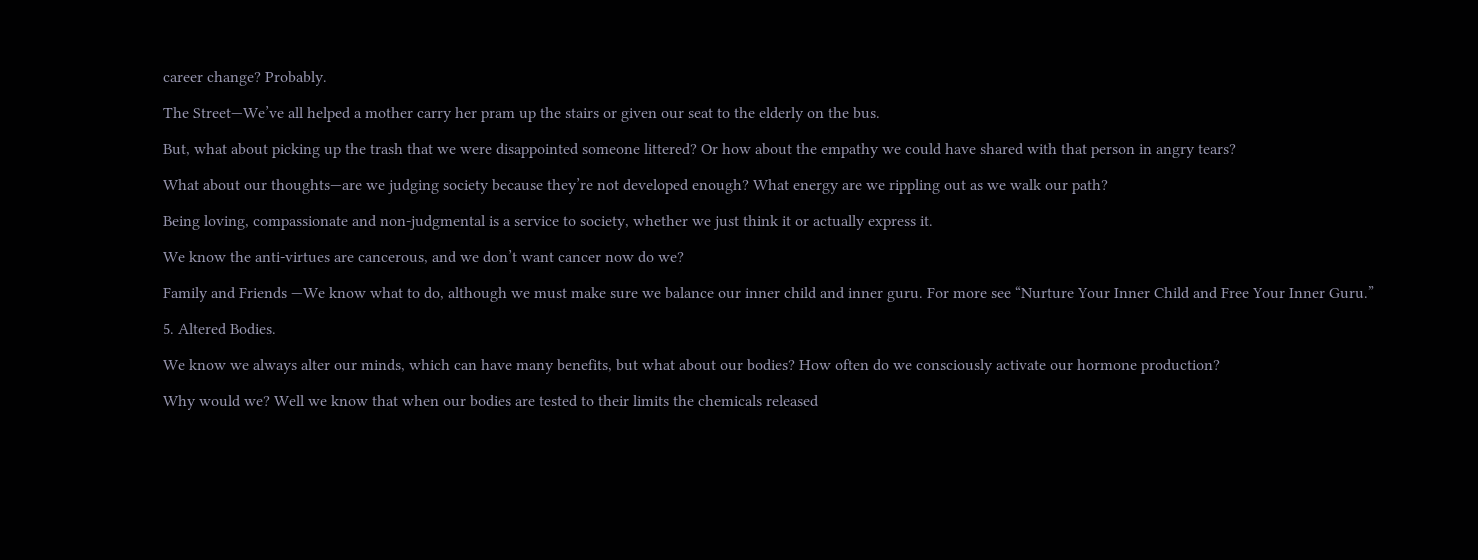career change? Probably.

The Street—We’ve all helped a mother carry her pram up the stairs or given our seat to the elderly on the bus.

But, what about picking up the trash that we were disappointed someone littered? Or how about the empathy we could have shared with that person in angry tears?

What about our thoughts—are we judging society because they’re not developed enough? What energy are we rippling out as we walk our path?

Being loving, compassionate and non-judgmental is a service to society, whether we just think it or actually express it.

We know the anti-virtues are cancerous, and we don’t want cancer now do we?

Family and Friends —We know what to do, although we must make sure we balance our inner child and inner guru. For more see “Nurture Your Inner Child and Free Your Inner Guru.”

5. Altered Bodies.

We know we always alter our minds, which can have many benefits, but what about our bodies? How often do we consciously activate our hormone production?

Why would we? Well we know that when our bodies are tested to their limits the chemicals released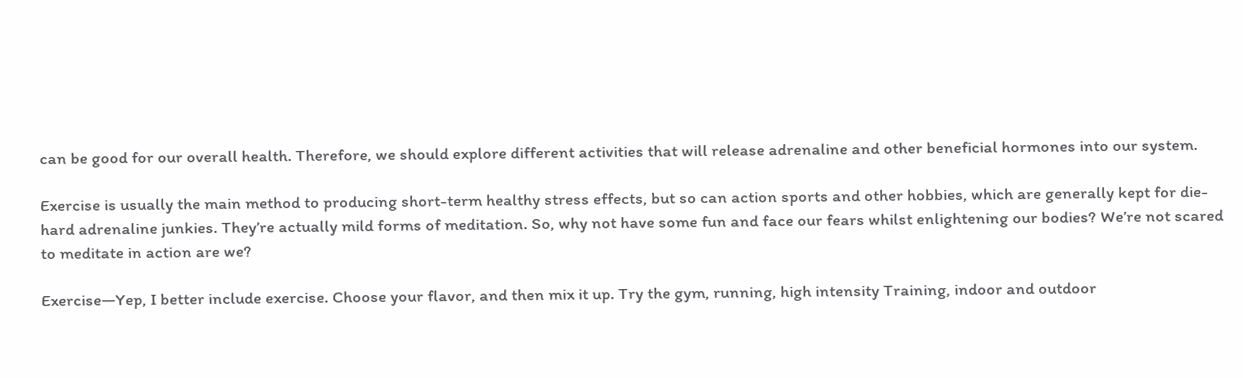can be good for our overall health. Therefore, we should explore different activities that will release adrenaline and other beneficial hormones into our system.

Exercise is usually the main method to producing short-term healthy stress effects, but so can action sports and other hobbies, which are generally kept for die-hard adrenaline junkies. They’re actually mild forms of meditation. So, why not have some fun and face our fears whilst enlightening our bodies? We’re not scared to meditate in action are we?

Exercise—Yep, I better include exercise. Choose your flavor, and then mix it up. Try the gym, running, high intensity Training, indoor and outdoor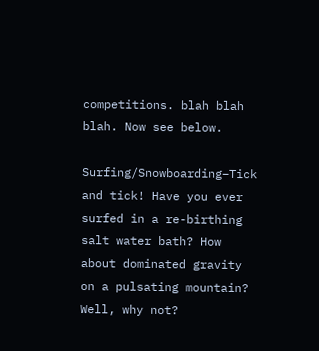competitions. blah blah blah. Now see below.

Surfing/Snowboarding–Tick and tick! Have you ever surfed in a re-birthing salt water bath? How about dominated gravity on a pulsating mountain? Well, why not?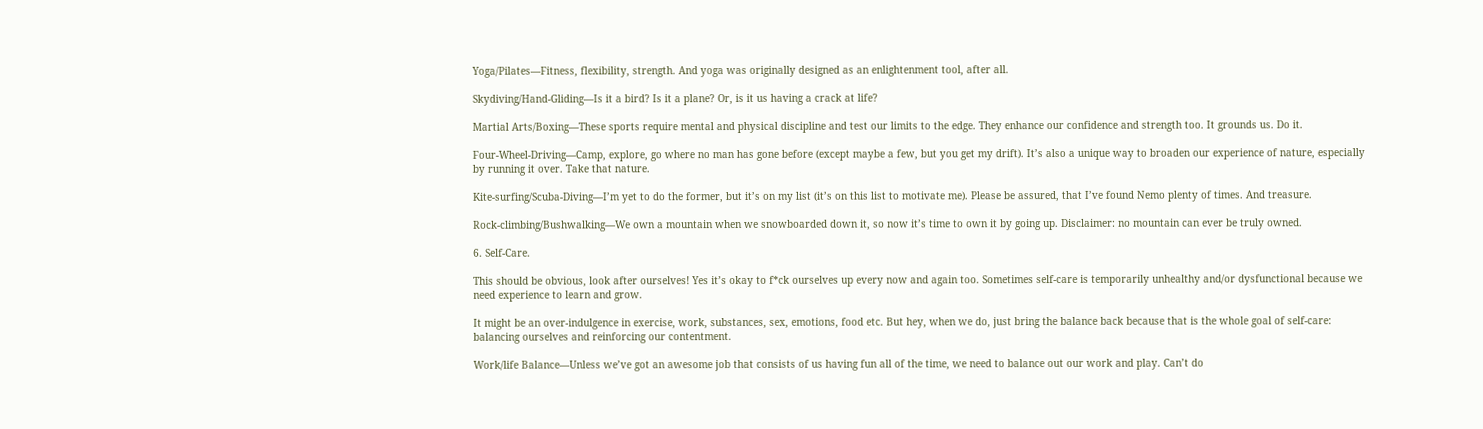Yoga/Pilates—Fitness, flexibility, strength. And yoga was originally designed as an enlightenment tool, after all.

Skydiving/Hand-Gliding—Is it a bird? Is it a plane? Or, is it us having a crack at life?

Martial Arts/Boxing—These sports require mental and physical discipline and test our limits to the edge. They enhance our confidence and strength too. It grounds us. Do it.

Four-Wheel-Driving—Camp, explore, go where no man has gone before (except maybe a few, but you get my drift). It’s also a unique way to broaden our experience of nature, especially by running it over. Take that nature.

Kite-surfing/Scuba-Diving—I’m yet to do the former, but it’s on my list (it’s on this list to motivate me). Please be assured, that I’ve found Nemo plenty of times. And treasure.

Rock-climbing/Bushwalking—We own a mountain when we snowboarded down it, so now it’s time to own it by going up. Disclaimer: no mountain can ever be truly owned.

6. Self-Care.

This should be obvious, look after ourselves! Yes it’s okay to f*ck ourselves up every now and again too. Sometimes self-care is temporarily unhealthy and/or dysfunctional because we need experience to learn and grow.

It might be an over-indulgence in exercise, work, substances, sex, emotions, food etc. But hey, when we do, just bring the balance back because that is the whole goal of self-care: balancing ourselves and reinforcing our contentment.

Work/life Balance—Unless we’ve got an awesome job that consists of us having fun all of the time, we need to balance out our work and play. Can’t do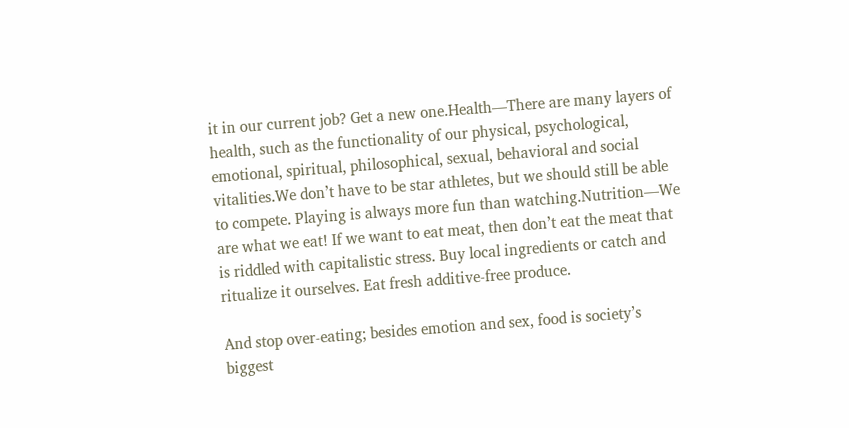it in our current job? Get a new one.Health—There are many layers of health, such as the functionality of our physical, psychological, emotional, spiritual, philosophical, sexual, behavioral and social vitalities.We don’t have to be star athletes, but we should still be able to compete. Playing is always more fun than watching.Nutrition—We are what we eat! If we want to eat meat, then don’t eat the meat that is riddled with capitalistic stress. Buy local ingredients or catch and ritualize it ourselves. Eat fresh additive-free produce.

And stop over-eating; besides emotion and sex, food is society’s biggest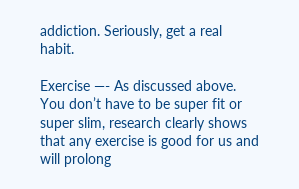addiction. Seriously, get a real habit.

Exercise —- As discussed above. You don’t have to be super fit or super slim, research clearly shows that any exercise is good for us and will prolong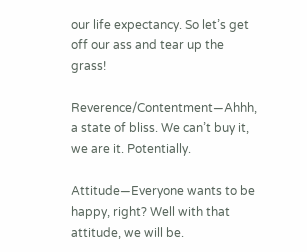our life expectancy. So let’s get off our ass and tear up the grass!

Reverence/Contentment—Ahhh, a state of bliss. We can’t buy it, we are it. Potentially.

Attitude—Everyone wants to be happy, right? Well with that attitude, we will be.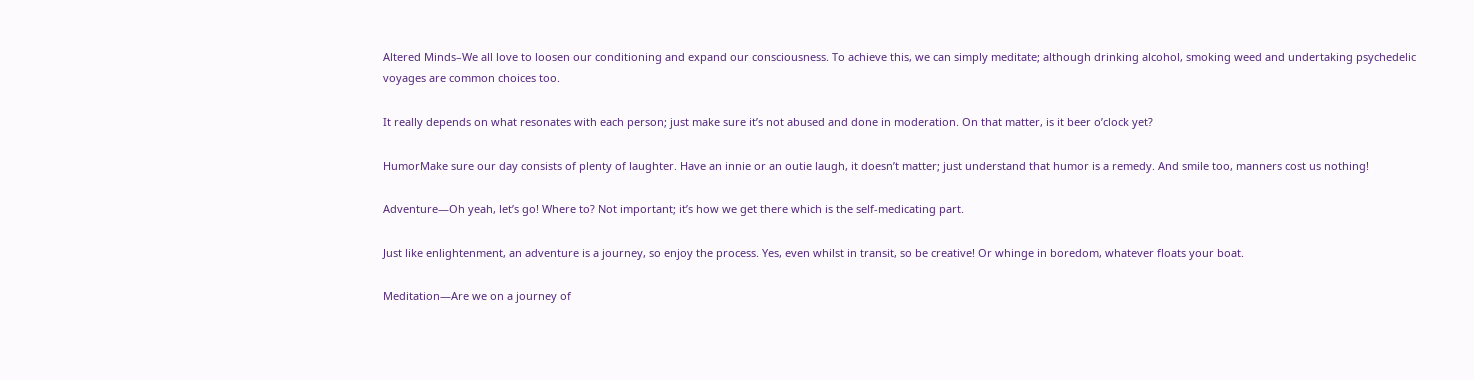Altered Minds–We all love to loosen our conditioning and expand our consciousness. To achieve this, we can simply meditate; although drinking alcohol, smoking weed and undertaking psychedelic voyages are common choices too.

It really depends on what resonates with each person; just make sure it’s not abused and done in moderation. On that matter, is it beer o’clock yet?

HumorMake sure our day consists of plenty of laughter. Have an innie or an outie laugh, it doesn’t matter; just understand that humor is a remedy. And smile too, manners cost us nothing!

Adventure—Oh yeah, let’s go! Where to? Not important; it’s how we get there which is the self-medicating part.

Just like enlightenment, an adventure is a journey, so enjoy the process. Yes, even whilst in transit, so be creative! Or whinge in boredom, whatever floats your boat.

Meditation—Are we on a journey of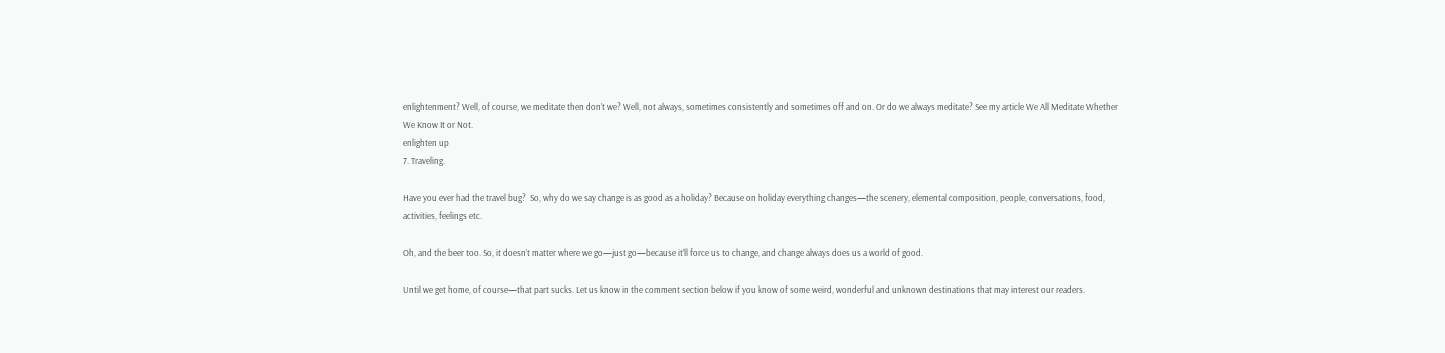enlightenment? Well, of course, we meditate then don’t we? Well, not always, sometimes consistently and sometimes off and on. Or do we always meditate? See my article We All Meditate Whether We Know It or Not.
enlighten up
7. Traveling.

Have you ever had the travel bug?  So, why do we say change is as good as a holiday? Because on holiday everything changes—the scenery, elemental composition, people, conversations, food, activities, feelings etc.

Oh, and the beer too. So, it doesn’t matter where we go—just go—because it’ll force us to change, and change always does us a world of good.

Until we get home, of course—that part sucks. Let us know in the comment section below if you know of some weird, wonderful and unknown destinations that may interest our readers.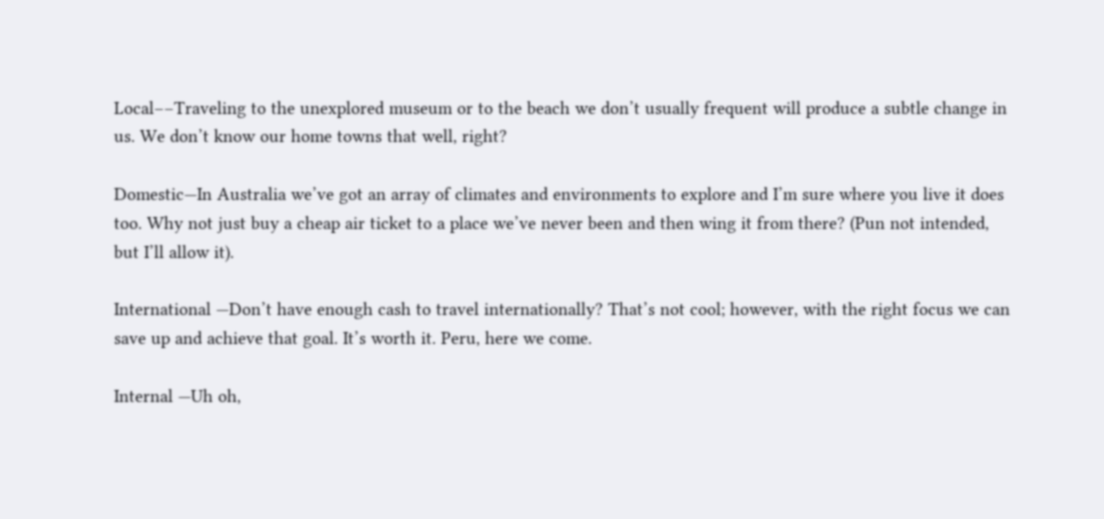Local––Traveling to the unexplored museum or to the beach we don’t usually frequent will produce a subtle change in us. We don’t know our home towns that well, right?

Domestic—In Australia we’ve got an array of climates and environments to explore and I’m sure where you live it does too. Why not just buy a cheap air ticket to a place we’ve never been and then wing it from there? (Pun not intended, but I’ll allow it).

International —Don’t have enough cash to travel internationally? That’s not cool; however, with the right focus we can save up and achieve that goal. It’s worth it. Peru, here we come.

Internal —Uh oh,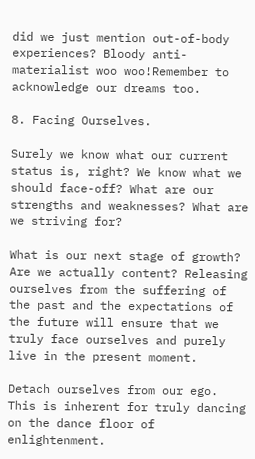did we just mention out-of-body experiences? Bloody anti-materialist woo woo!Remember to acknowledge our dreams too.

8. Facing Ourselves.

Surely we know what our current status is, right? We know what we should face-off? What are our strengths and weaknesses? What are we striving for?

What is our next stage of growth? Are we actually content? Releasing ourselves from the suffering of the past and the expectations of the future will ensure that we truly face ourselves and purely live in the present moment.

Detach ourselves from our ego. This is inherent for truly dancing on the dance floor of enlightenment.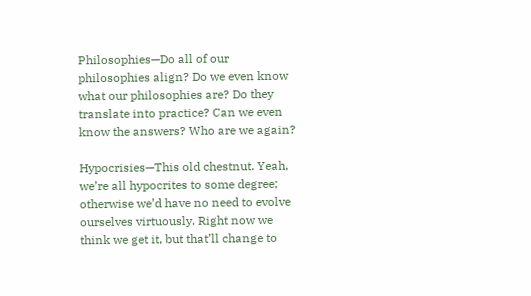Philosophies—Do all of our philosophies align? Do we even know what our philosophies are? Do they translate into practice? Can we even know the answers? Who are we again?

Hypocrisies—This old chestnut. Yeah, we’re all hypocrites to some degree; otherwise we’d have no need to evolve ourselves virtuously. Right now we think we get it, but that’ll change to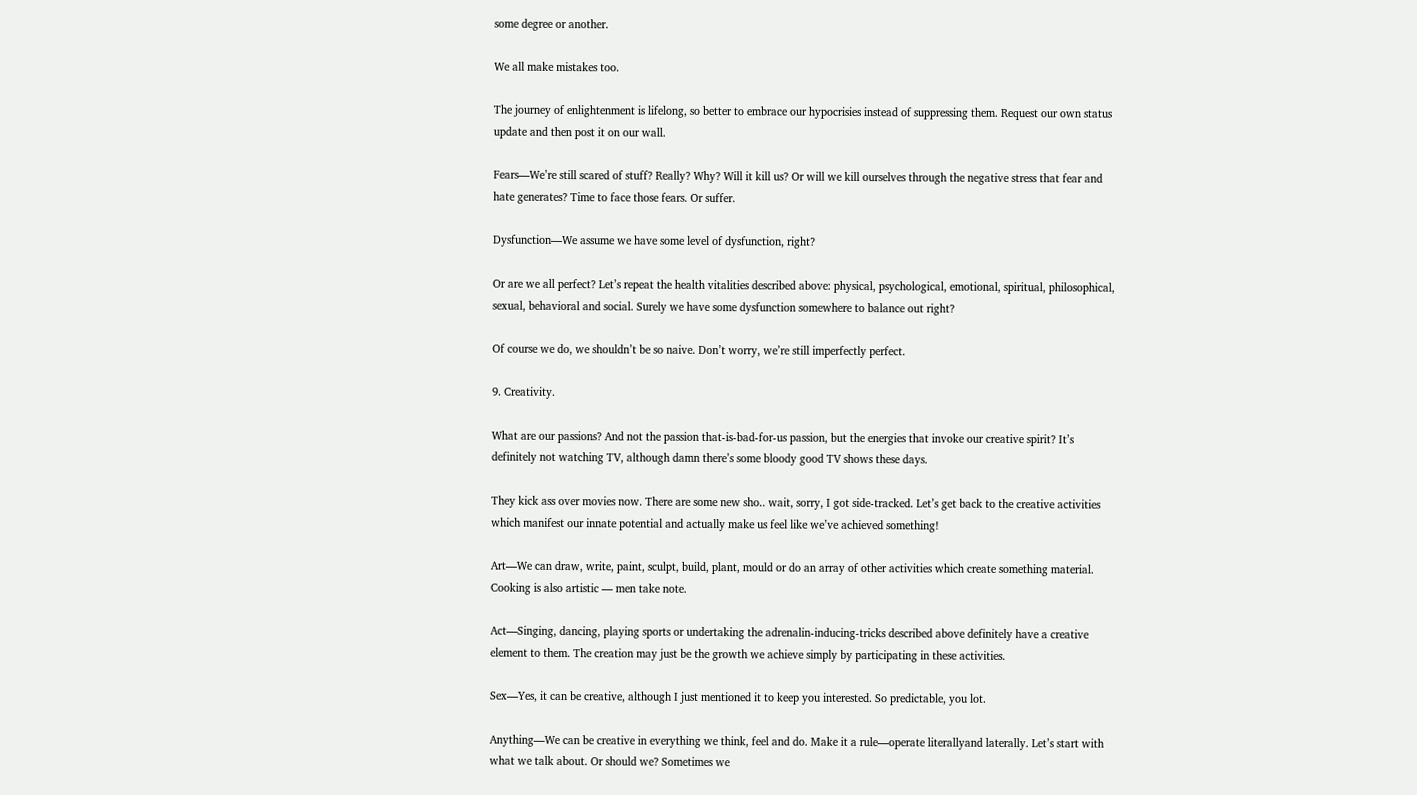some degree or another.

We all make mistakes too.

The journey of enlightenment is lifelong, so better to embrace our hypocrisies instead of suppressing them. Request our own status update and then post it on our wall.

Fears—We’re still scared of stuff? Really? Why? Will it kill us? Or will we kill ourselves through the negative stress that fear and hate generates? Time to face those fears. Or suffer.

Dysfunction—We assume we have some level of dysfunction, right?

Or are we all perfect? Let’s repeat the health vitalities described above: physical, psychological, emotional, spiritual, philosophical, sexual, behavioral and social. Surely we have some dysfunction somewhere to balance out right?

Of course we do, we shouldn’t be so naive. Don’t worry, we’re still imperfectly perfect.

9. Creativity.

What are our passions? And not the passion that-is-bad-for-us passion, but the energies that invoke our creative spirit? It’s definitely not watching TV, although damn there’s some bloody good TV shows these days.

They kick ass over movies now. There are some new sho.. wait, sorry, I got side-tracked. Let’s get back to the creative activities which manifest our innate potential and actually make us feel like we’ve achieved something!

Art—We can draw, write, paint, sculpt, build, plant, mould or do an array of other activities which create something material. Cooking is also artistic — men take note.

Act—Singing, dancing, playing sports or undertaking the adrenalin-inducing-tricks described above definitely have a creative element to them. The creation may just be the growth we achieve simply by participating in these activities.

Sex—Yes, it can be creative, although I just mentioned it to keep you interested. So predictable, you lot.

Anything—We can be creative in everything we think, feel and do. Make it a rule—operate literallyand laterally. Let’s start with what we talk about. Or should we? Sometimes we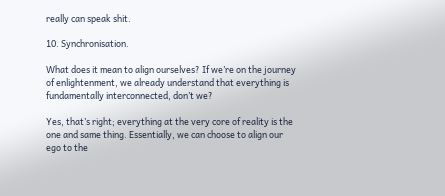really can speak shit.

10. Synchronisation.

What does it mean to align ourselves? If we’re on the journey of enlightenment, we already understand that everything is fundamentally interconnected, don’t we?

Yes, that’s right; everything at the very core of reality is the one and same thing. Essentially, we can choose to align our ego to the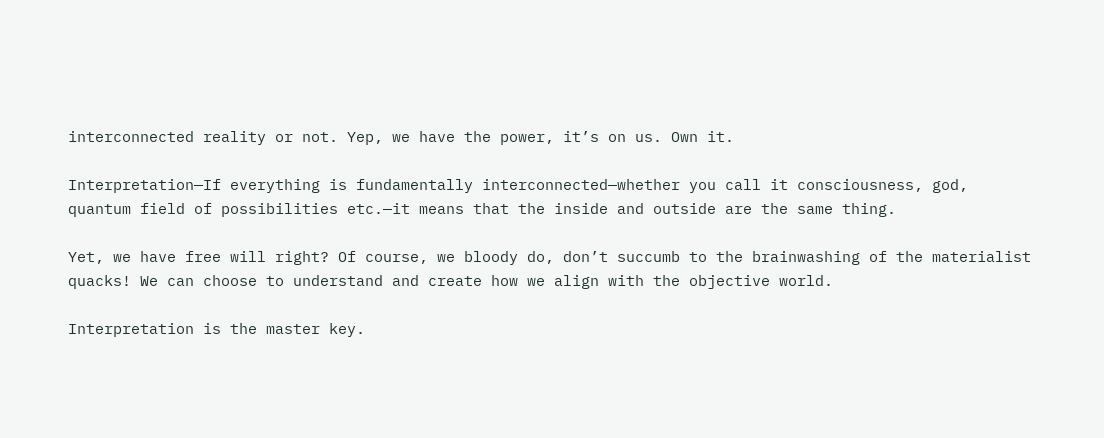interconnected reality or not. Yep, we have the power, it’s on us. Own it.

Interpretation—If everything is fundamentally interconnected—whether you call it consciousness, god, quantum field of possibilities etc.—it means that the inside and outside are the same thing.

Yet, we have free will right? Of course, we bloody do, don’t succumb to the brainwashing of the materialist quacks! We can choose to understand and create how we align with the objective world.

Interpretation is the master key.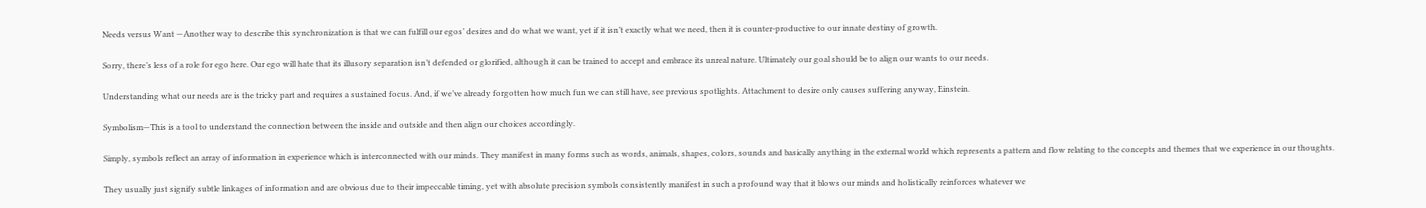Needs versus Want —Another way to describe this synchronization is that we can fulfill our egos’ desires and do what we want, yet if it isn’t exactly what we need, then it is counter-productive to our innate destiny of growth.

Sorry, there’s less of a role for ego here. Our ego will hate that its illusory separation isn’t defended or glorified, although it can be trained to accept and embrace its unreal nature. Ultimately our goal should be to align our wants to our needs.

Understanding what our needs are is the tricky part and requires a sustained focus. And, if we’ve already forgotten how much fun we can still have, see previous spotlights. Attachment to desire only causes suffering anyway, Einstein.

Symbolism—This is a tool to understand the connection between the inside and outside and then align our choices accordingly.

Simply, symbols reflect an array of information in experience which is interconnected with our minds. They manifest in many forms such as words, animals, shapes, colors, sounds and basically anything in the external world which represents a pattern and flow relating to the concepts and themes that we experience in our thoughts.

They usually just signify subtle linkages of information and are obvious due to their impeccable timing, yet with absolute precision symbols consistently manifest in such a profound way that it blows our minds and holistically reinforces whatever we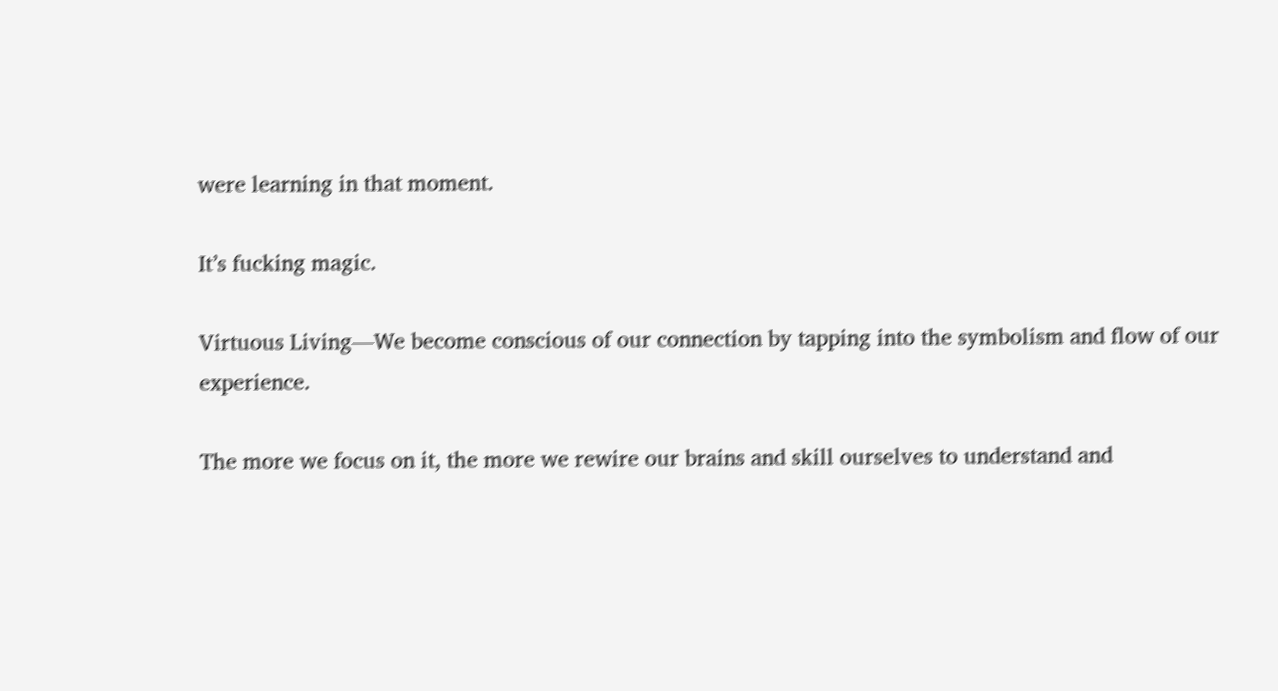were learning in that moment.

It’s fucking magic.

Virtuous Living—We become conscious of our connection by tapping into the symbolism and flow of our experience.

The more we focus on it, the more we rewire our brains and skill ourselves to understand and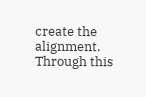create the alignment. Through this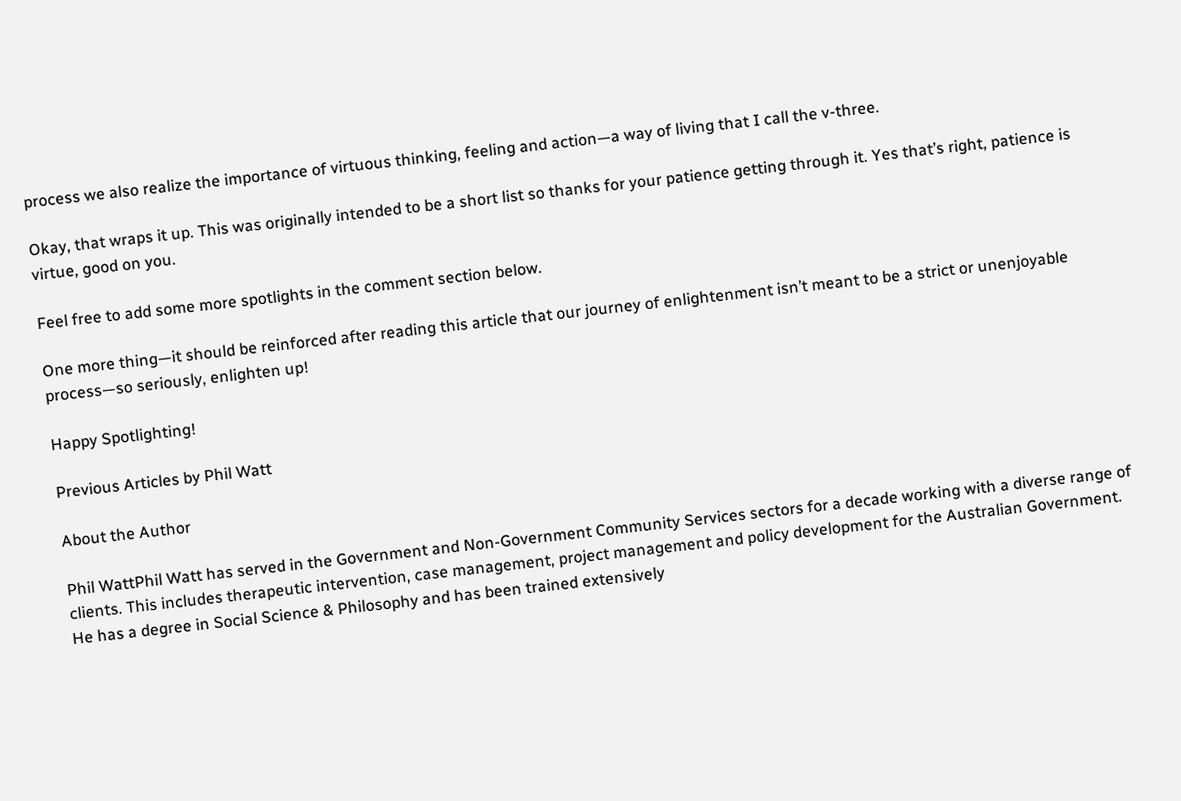process we also realize the importance of virtuous thinking, feeling and action—a way of living that I call the v-three.

Okay, that wraps it up. This was originally intended to be a short list so thanks for your patience getting through it. Yes that’s right, patience is virtue, good on you.

Feel free to add some more spotlights in the comment section below.

One more thing—it should be reinforced after reading this article that our journey of enlightenment isn’t meant to be a strict or unenjoyable process—so seriously, enlighten up!

Happy Spotlighting!

Previous Articles by Phil Watt

About the Author

Phil WattPhil Watt has served in the Government and Non-Government Community Services sectors for a decade working with a diverse range of clients. This includes therapeutic intervention, case management, project management and policy development for the Australian Government. He has a degree in Social Science & Philosophy and has been trained extensively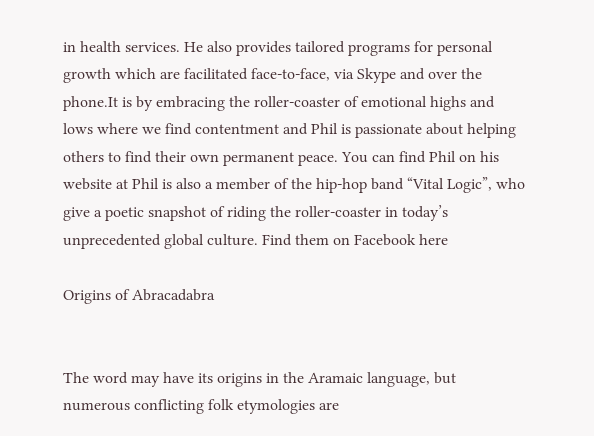in health services. He also provides tailored programs for personal growth which are facilitated face-to-face, via Skype and over the phone.It is by embracing the roller-coaster of emotional highs and lows where we find contentment and Phil is passionate about helping others to find their own permanent peace. You can find Phil on his website at Phil is also a member of the hip-hop band “Vital Logic”, who give a poetic snapshot of riding the roller-coaster in today’s unprecedented global culture. Find them on Facebook here

Origins of Abracadabra


The word may have its origins in the Aramaic language, but numerous conflicting folk etymologies are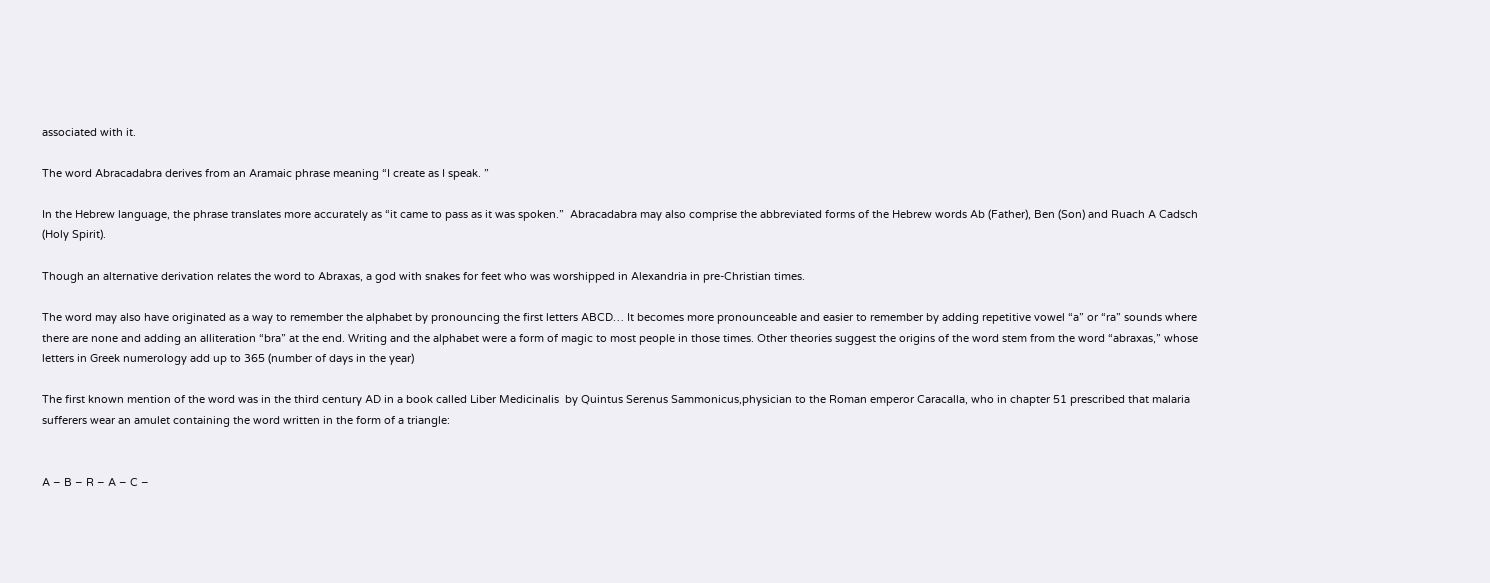associated with it.

The word Abracadabra derives from an Aramaic phrase meaning “I create as I speak. ”

In the Hebrew language, the phrase translates more accurately as “it came to pass as it was spoken.”  Abracadabra may also comprise the abbreviated forms of the Hebrew words Ab (Father), Ben (Son) and Ruach A Cadsch (Holy Spirit).

Though an alternative derivation relates the word to Abraxas, a god with snakes for feet who was worshipped in Alexandria in pre-Christian times.

The word may also have originated as a way to remember the alphabet by pronouncing the first letters ABCD… It becomes more pronounceable and easier to remember by adding repetitive vowel “a” or “ra” sounds where there are none and adding an alliteration “bra” at the end. Writing and the alphabet were a form of magic to most people in those times. Other theories suggest the origins of the word stem from the word “abraxas,” whose letters in Greek numerology add up to 365 (number of days in the year)

The first known mention of the word was in the third century AD in a book called Liber Medicinalis  by Quintus Serenus Sammonicus,physician to the Roman emperor Caracalla, who in chapter 51 prescribed that malaria sufferers wear an amulet containing the word written in the form of a triangle:


A – B – R – A – C –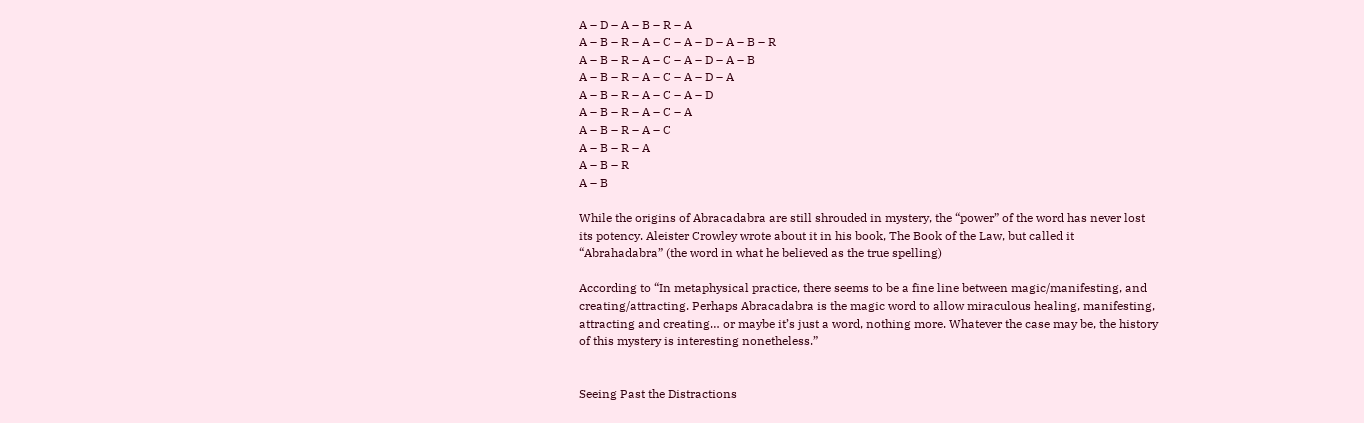A – D – A – B – R – A
A – B – R – A – C – A – D – A – B – R
A – B – R – A – C – A – D – A – B
A – B – R – A – C – A – D – A
A – B – R – A – C – A – D
A – B – R – A – C – A
A – B – R – A – C
A – B – R – A
A – B – R
A – B

While the origins of Abracadabra are still shrouded in mystery, the “power” of the word has never lost its potency. Aleister Crowley wrote about it in his book, The Book of the Law, but called it “Abrahadabra” (the word in what he believed as the true spelling)

According to “In metaphysical practice, there seems to be a fine line between magic/manifesting, and creating/attracting. Perhaps Abracadabra is the magic word to allow miraculous healing, manifesting, attracting and creating… or maybe it’s just a word, nothing more. Whatever the case may be, the history of this mystery is interesting nonetheless.”


Seeing Past the Distractions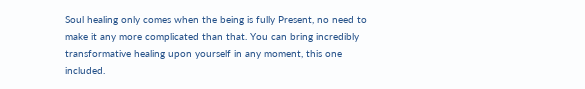Soul healing only comes when the being is fully Present, no need to make it any more complicated than that. You can bring incredibly transformative healing upon yourself in any moment, this one included.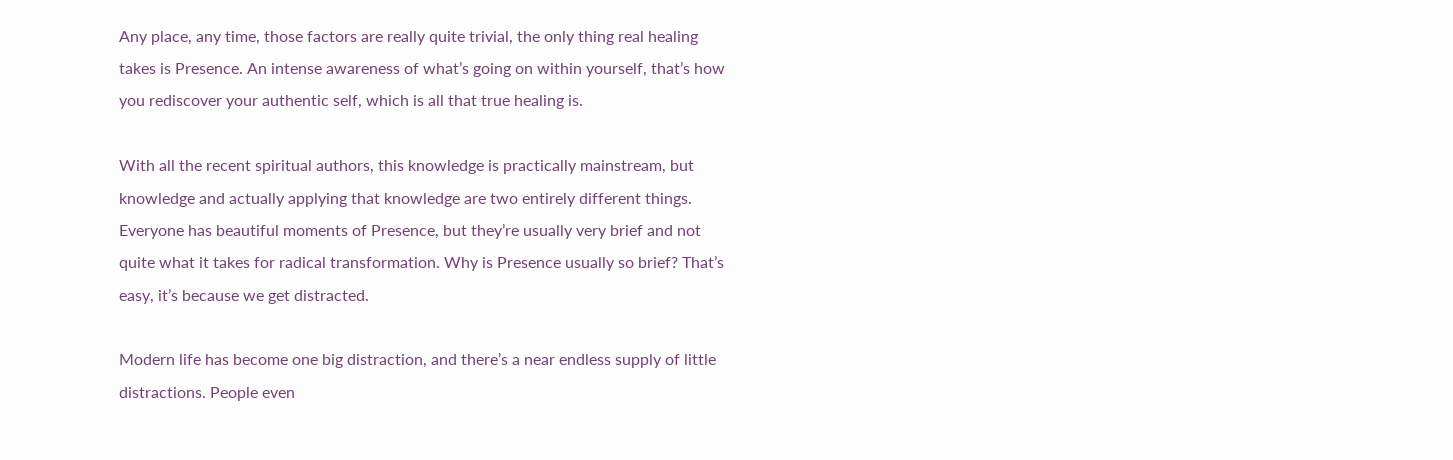Any place, any time, those factors are really quite trivial, the only thing real healing takes is Presence. An intense awareness of what’s going on within yourself, that’s how you rediscover your authentic self, which is all that true healing is.

With all the recent spiritual authors, this knowledge is practically mainstream, but knowledge and actually applying that knowledge are two entirely different things. Everyone has beautiful moments of Presence, but they’re usually very brief and not quite what it takes for radical transformation. Why is Presence usually so brief? That’s easy, it’s because we get distracted.

Modern life has become one big distraction, and there’s a near endless supply of little distractions. People even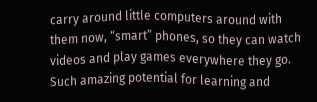carry around little computers around with them now, “smart” phones, so they can watch videos and play games everywhere they go. Such amazing potential for learning and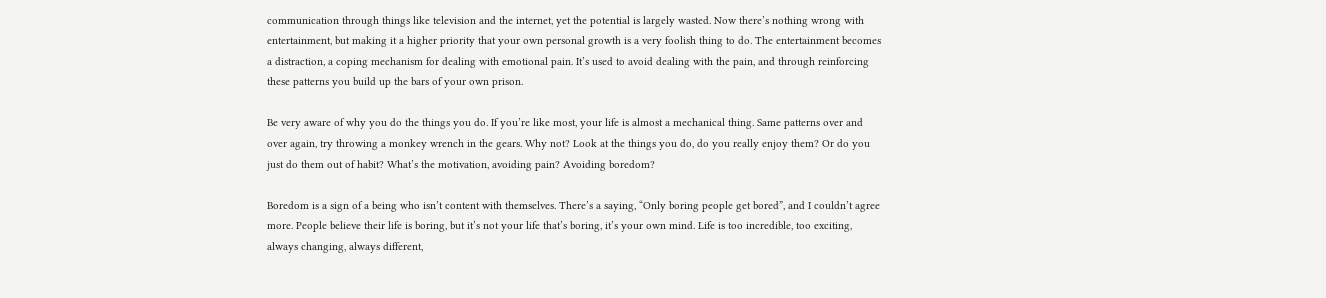communication through things like television and the internet, yet the potential is largely wasted. Now there’s nothing wrong with entertainment, but making it a higher priority that your own personal growth is a very foolish thing to do. The entertainment becomes a distraction, a coping mechanism for dealing with emotional pain. It’s used to avoid dealing with the pain, and through reinforcing these patterns you build up the bars of your own prison.

Be very aware of why you do the things you do. If you’re like most, your life is almost a mechanical thing. Same patterns over and over again, try throwing a monkey wrench in the gears. Why not? Look at the things you do, do you really enjoy them? Or do you just do them out of habit? What’s the motivation, avoiding pain? Avoiding boredom?

Boredom is a sign of a being who isn’t content with themselves. There’s a saying, “Only boring people get bored”, and I couldn’t agree more. People believe their life is boring, but it’s not your life that’s boring, it’s your own mind. Life is too incredible, too exciting, always changing, always different,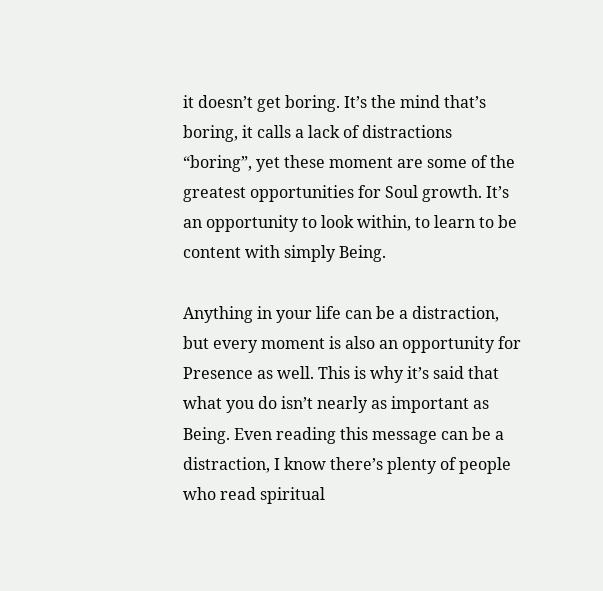it doesn’t get boring. It’s the mind that’s boring, it calls a lack of distractions “boring”, yet these moment are some of the greatest opportunities for Soul growth. It’s an opportunity to look within, to learn to be content with simply Being.

Anything in your life can be a distraction, but every moment is also an opportunity for Presence as well. This is why it’s said that what you do isn’t nearly as important as Being. Even reading this message can be a distraction, I know there’s plenty of people who read spiritual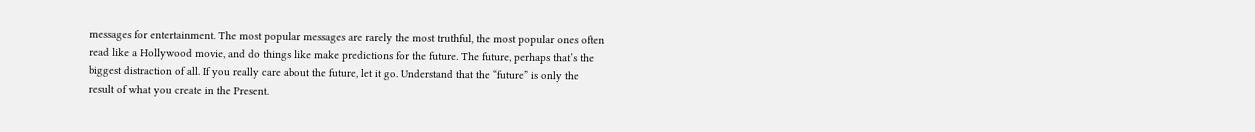messages for entertainment. The most popular messages are rarely the most truthful, the most popular ones often read like a Hollywood movie, and do things like make predictions for the future. The future, perhaps that’s the biggest distraction of all. If you really care about the future, let it go. Understand that the “future” is only the result of what you create in the Present.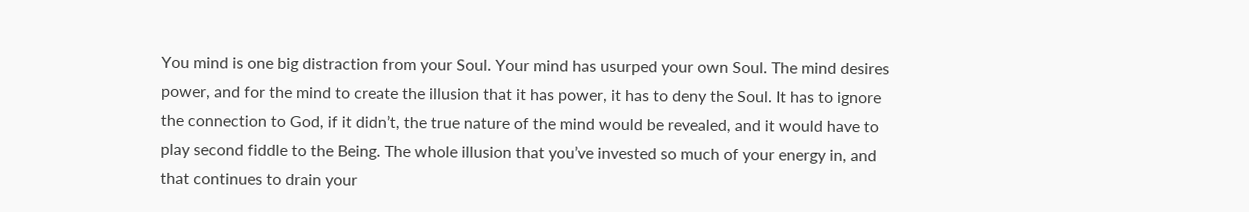You mind is one big distraction from your Soul. Your mind has usurped your own Soul. The mind desires power, and for the mind to create the illusion that it has power, it has to deny the Soul. It has to ignore the connection to God, if it didn’t, the true nature of the mind would be revealed, and it would have to play second fiddle to the Being. The whole illusion that you’ve invested so much of your energy in, and that continues to drain your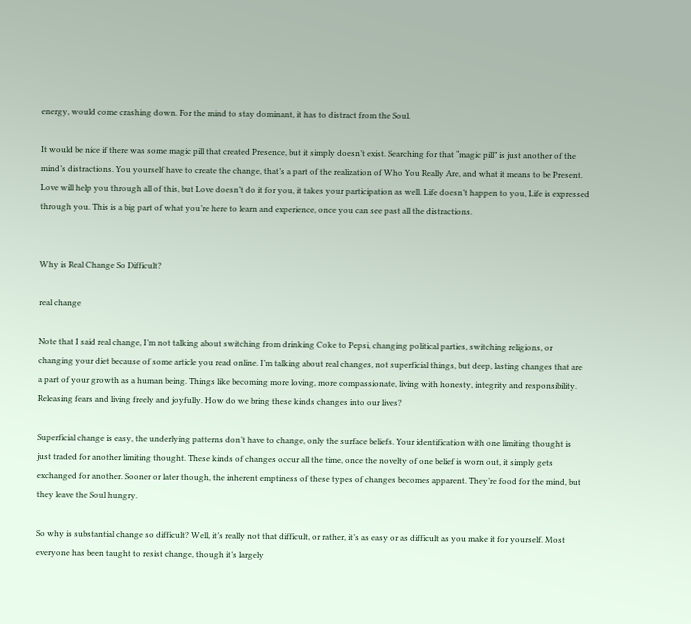energy, would come crashing down. For the mind to stay dominant, it has to distract from the Soul.

It would be nice if there was some magic pill that created Presence, but it simply doesn’t exist. Searching for that “magic pill” is just another of the mind’s distractions. You yourself have to create the change, that’s a part of the realization of Who You Really Are, and what it means to be Present. Love will help you through all of this, but Love doesn’t do it for you, it takes your participation as well. Life doesn’t happen to you, Life is expressed through you. This is a big part of what you’re here to learn and experience, once you can see past all the distractions.


Why is Real Change So Difficult?

real change

Note that I said real change, I’m not talking about switching from drinking Coke to Pepsi, changing political parties, switching religions, or changing your diet because of some article you read online. I’m talking about real changes, not superficial things, but deep, lasting changes that are a part of your growth as a human being. Things like becoming more loving, more compassionate, living with honesty, integrity and responsibility. Releasing fears and living freely and joyfully. How do we bring these kinds changes into our lives?

Superficial change is easy, the underlying patterns don’t have to change, only the surface beliefs. Your identification with one limiting thought is just traded for another limiting thought. These kinds of changes occur all the time, once the novelty of one belief is worn out, it simply gets exchanged for another. Sooner or later though, the inherent emptiness of these types of changes becomes apparent. They’re food for the mind, but they leave the Soul hungry.

So why is substantial change so difficult? Well, it’s really not that difficult, or rather, it’s as easy or as difficult as you make it for yourself. Most everyone has been taught to resist change, though it’s largely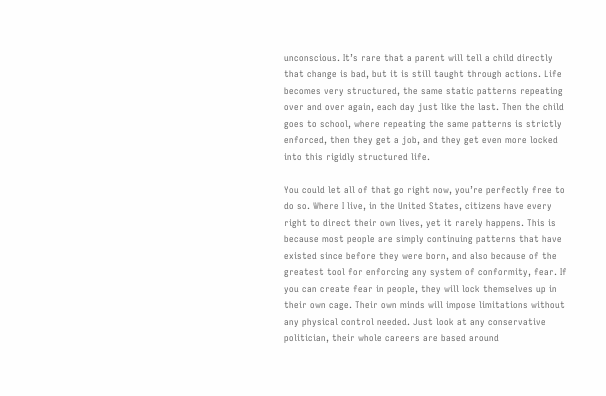unconscious. It’s rare that a parent will tell a child directly that change is bad, but it is still taught through actions. Life becomes very structured, the same static patterns repeating over and over again, each day just like the last. Then the child goes to school, where repeating the same patterns is strictly enforced, then they get a job, and they get even more locked into this rigidly structured life.

You could let all of that go right now, you’re perfectly free to do so. Where I live, in the United States, citizens have every right to direct their own lives, yet it rarely happens. This is because most people are simply continuing patterns that have existed since before they were born, and also because of the greatest tool for enforcing any system of conformity, fear. If you can create fear in people, they will lock themselves up in their own cage. Their own minds will impose limitations without any physical control needed. Just look at any conservative politician, their whole careers are based around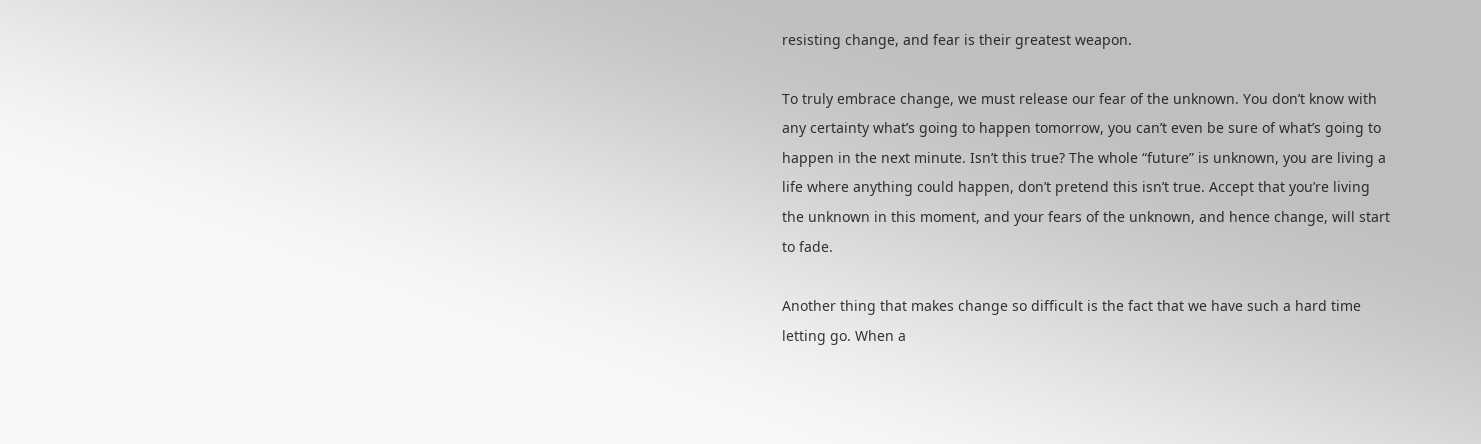resisting change, and fear is their greatest weapon.

To truly embrace change, we must release our fear of the unknown. You don’t know with any certainty what’s going to happen tomorrow, you can’t even be sure of what’s going to happen in the next minute. Isn’t this true? The whole “future” is unknown, you are living a life where anything could happen, don’t pretend this isn’t true. Accept that you’re living the unknown in this moment, and your fears of the unknown, and hence change, will start to fade.

Another thing that makes change so difficult is the fact that we have such a hard time letting go. When a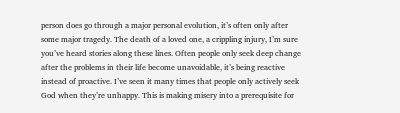person does go through a major personal evolution, it’s often only after some major tragedy. The death of a loved one, a crippling injury, I’m sure you’ve heard stories along these lines. Often people only seek deep change after the problems in their life become unavoidable, it’s being reactive instead of proactive. I’ve seen it many times that people only actively seek God when they’re unhappy. This is making misery into a prerequisite for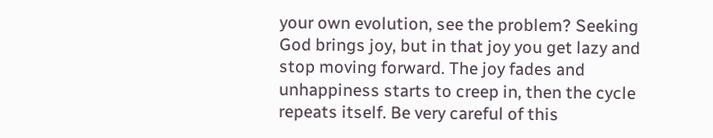your own evolution, see the problem? Seeking God brings joy, but in that joy you get lazy and stop moving forward. The joy fades and unhappiness starts to creep in, then the cycle repeats itself. Be very careful of this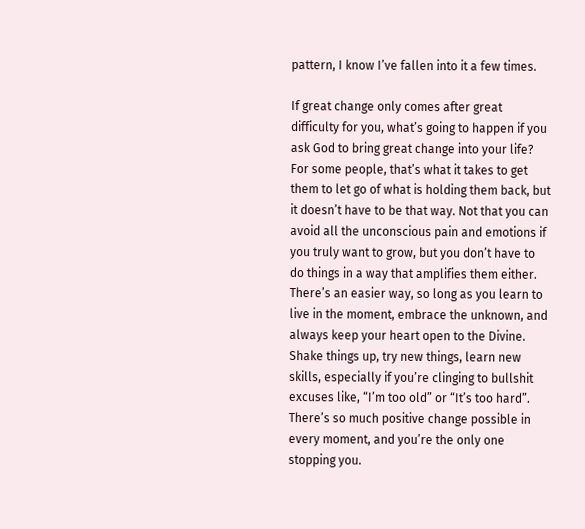pattern, I know I’ve fallen into it a few times.

If great change only comes after great difficulty for you, what’s going to happen if you ask God to bring great change into your life? For some people, that’s what it takes to get them to let go of what is holding them back, but it doesn’t have to be that way. Not that you can avoid all the unconscious pain and emotions if you truly want to grow, but you don’t have to do things in a way that amplifies them either. There’s an easier way, so long as you learn to live in the moment, embrace the unknown, and always keep your heart open to the Divine. Shake things up, try new things, learn new skills, especially if you’re clinging to bullshit excuses like, “I’m too old” or “It’s too hard”. There’s so much positive change possible in every moment, and you’re the only one stopping you.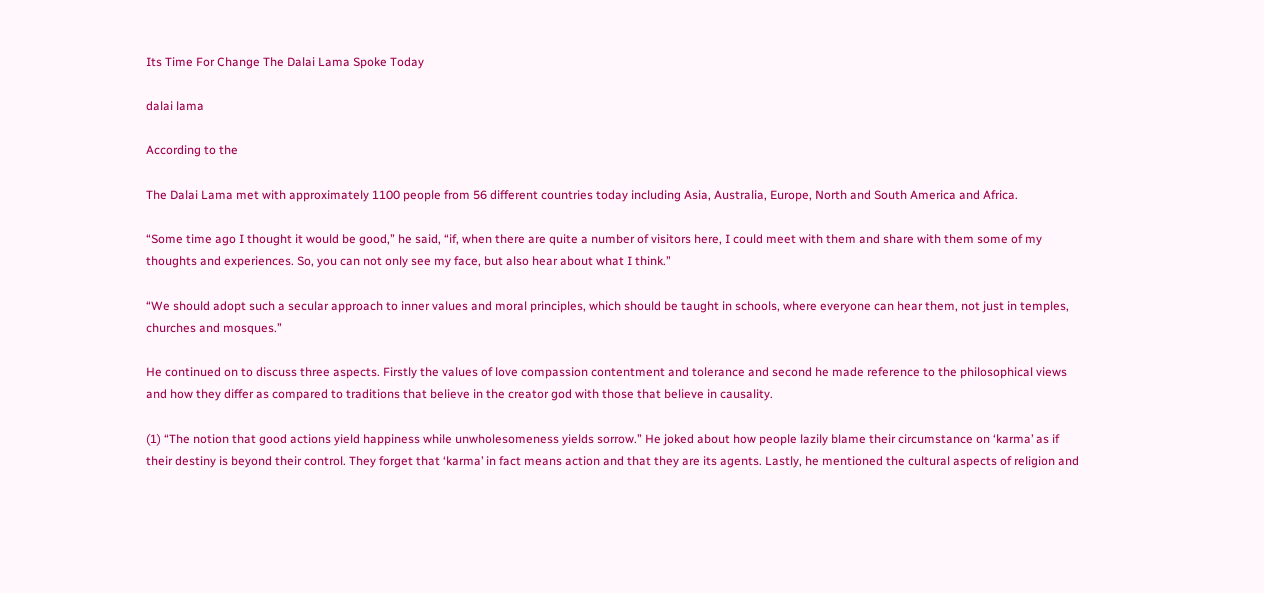Its Time For Change The Dalai Lama Spoke Today

dalai lama

According to the

The Dalai Lama met with approximately 1100 people from 56 different countries today including Asia, Australia, Europe, North and South America and Africa.

“Some time ago I thought it would be good,” he said, “if, when there are quite a number of visitors here, I could meet with them and share with them some of my thoughts and experiences. So, you can not only see my face, but also hear about what I think.”

“We should adopt such a secular approach to inner values and moral principles, which should be taught in schools, where everyone can hear them, not just in temples, churches and mosques.”

He continued on to discuss three aspects. Firstly the values of love compassion contentment and tolerance and second he made reference to the philosophical views and how they differ as compared to traditions that believe in the creator god with those that believe in causality.

(1) “The notion that good actions yield happiness while unwholesomeness yields sorrow.” He joked about how people lazily blame their circumstance on ‘karma’ as if their destiny is beyond their control. They forget that ‘karma’ in fact means action and that they are its agents. Lastly, he mentioned the cultural aspects of religion and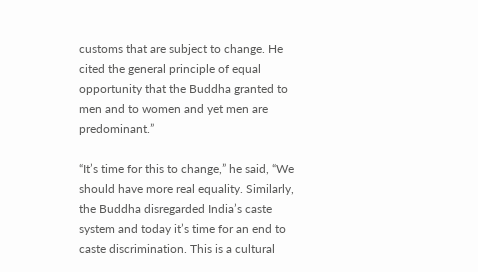customs that are subject to change. He cited the general principle of equal opportunity that the Buddha granted to men and to women and yet men are predominant.”

“It’s time for this to change,” he said, “We should have more real equality. Similarly, the Buddha disregarded India’s caste system and today it’s time for an end to caste discrimination. This is a cultural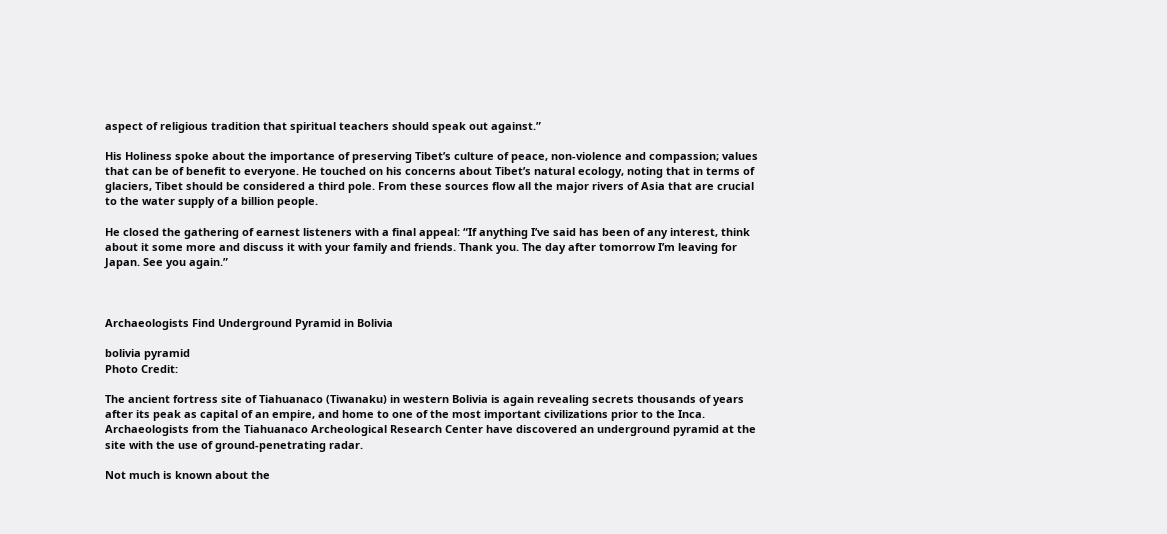aspect of religious tradition that spiritual teachers should speak out against.”

His Holiness spoke about the importance of preserving Tibet’s culture of peace, non-violence and compassion; values that can be of benefit to everyone. He touched on his concerns about Tibet’s natural ecology, noting that in terms of glaciers, Tibet should be considered a third pole. From these sources flow all the major rivers of Asia that are crucial to the water supply of a billion people.

He closed the gathering of earnest listeners with a final appeal: “If anything I’ve said has been of any interest, think about it some more and discuss it with your family and friends. Thank you. The day after tomorrow I’m leaving for Japan. See you again.”



Archaeologists Find Underground Pyramid in Bolivia

bolivia pyramid
Photo Credit:

The ancient fortress site of Tiahuanaco (Tiwanaku) in western Bolivia is again revealing secrets thousands of years after its peak as capital of an empire, and home to one of the most important civilizations prior to the Inca. Archaeologists from the Tiahuanaco Archeological Research Center have discovered an underground pyramid at the site with the use of ground-penetrating radar.

Not much is known about the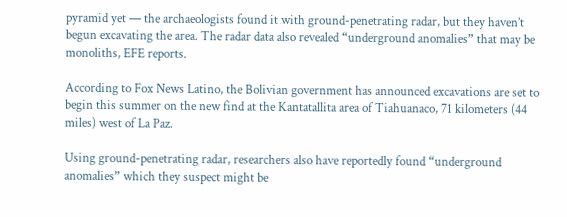pyramid yet — the archaeologists found it with ground-penetrating radar, but they haven’t begun excavating the area. The radar data also revealed “underground anomalies” that may be monoliths, EFE reports.

According to Fox News Latino, the Bolivian government has announced excavations are set to begin this summer on the new find at the Kantatallita area of Tiahuanaco, 71 kilometers (44 miles) west of La Paz.

Using ground-penetrating radar, researchers also have reportedly found “underground anomalies” which they suspect might be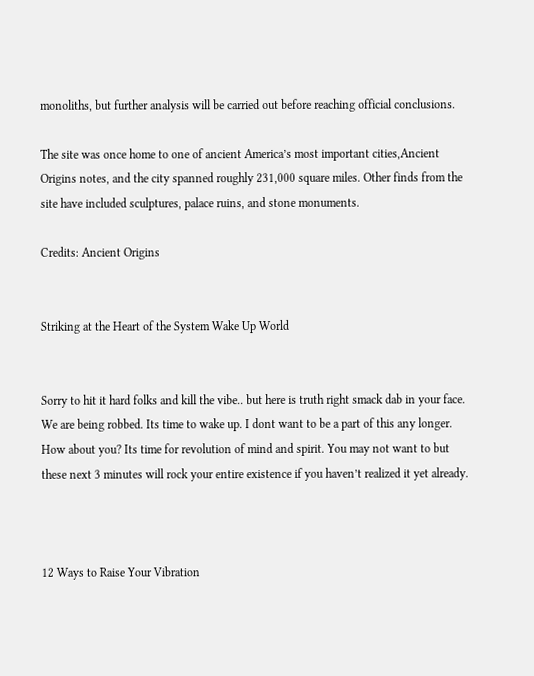monoliths, but further analysis will be carried out before reaching official conclusions.

The site was once home to one of ancient America’s most important cities,Ancient Origins notes, and the city spanned roughly 231,000 square miles. Other finds from the site have included sculptures, palace ruins, and stone monuments.

Credits: Ancient Origins


Striking at the Heart of the System Wake Up World


Sorry to hit it hard folks and kill the vibe.. but here is truth right smack dab in your face. We are being robbed. Its time to wake up. I dont want to be a part of this any longer. How about you? Its time for revolution of mind and spirit. You may not want to but these next 3 minutes will rock your entire existence if you haven’t realized it yet already.



12 Ways to Raise Your Vibration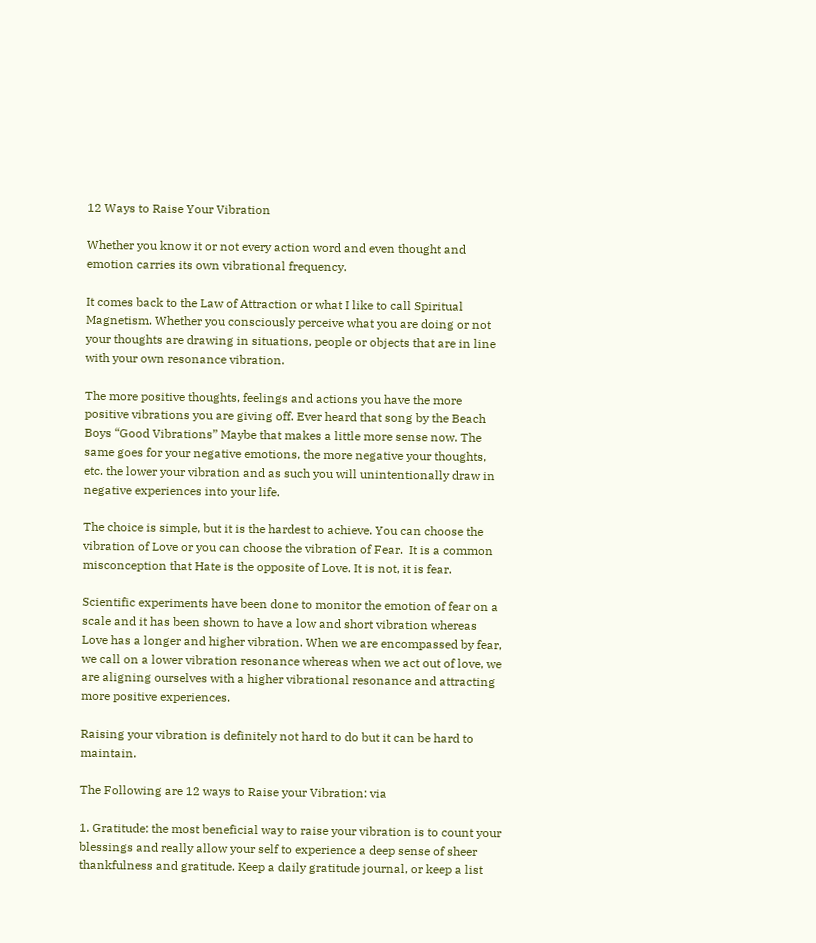12 Ways to Raise Your Vibration

Whether you know it or not every action word and even thought and emotion carries its own vibrational frequency.

It comes back to the Law of Attraction or what I like to call Spiritual Magnetism. Whether you consciously perceive what you are doing or not your thoughts are drawing in situations, people or objects that are in line with your own resonance vibration.

The more positive thoughts, feelings and actions you have the more positive vibrations you are giving off. Ever heard that song by the Beach Boys “Good Vibrations” Maybe that makes a little more sense now. The same goes for your negative emotions, the more negative your thoughts, etc. the lower your vibration and as such you will unintentionally draw in negative experiences into your life.

The choice is simple, but it is the hardest to achieve. You can choose the vibration of Love or you can choose the vibration of Fear.  It is a common misconception that Hate is the opposite of Love. It is not, it is fear.

Scientific experiments have been done to monitor the emotion of fear on a scale and it has been shown to have a low and short vibration whereas Love has a longer and higher vibration. When we are encompassed by fear, we call on a lower vibration resonance whereas when we act out of love, we are aligning ourselves with a higher vibrational resonance and attracting more positive experiences.

Raising your vibration is definitely not hard to do but it can be hard to maintain.

The Following are 12 ways to Raise your Vibration: via

1. Gratitude: the most beneficial way to raise your vibration is to count your blessings and really allow your self to experience a deep sense of sheer thankfulness and gratitude. Keep a daily gratitude journal, or keep a list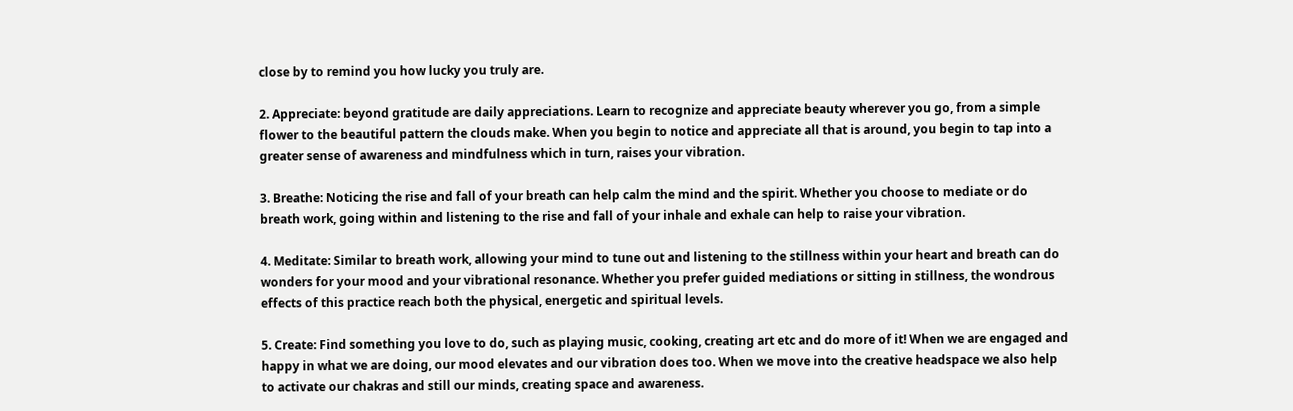close by to remind you how lucky you truly are.

2. Appreciate: beyond gratitude are daily appreciations. Learn to recognize and appreciate beauty wherever you go, from a simple flower to the beautiful pattern the clouds make. When you begin to notice and appreciate all that is around, you begin to tap into a greater sense of awareness and mindfulness which in turn, raises your vibration.

3. Breathe: Noticing the rise and fall of your breath can help calm the mind and the spirit. Whether you choose to mediate or do breath work, going within and listening to the rise and fall of your inhale and exhale can help to raise your vibration.

4. Meditate: Similar to breath work, allowing your mind to tune out and listening to the stillness within your heart and breath can do wonders for your mood and your vibrational resonance. Whether you prefer guided mediations or sitting in stillness, the wondrous effects of this practice reach both the physical, energetic and spiritual levels.

5. Create: Find something you love to do, such as playing music, cooking, creating art etc and do more of it! When we are engaged and happy in what we are doing, our mood elevates and our vibration does too. When we move into the creative headspace we also help to activate our chakras and still our minds, creating space and awareness.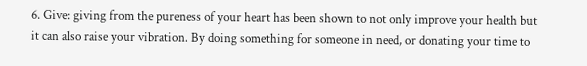6. Give: giving from the pureness of your heart has been shown to not only improve your health but it can also raise your vibration. By doing something for someone in need, or donating your time to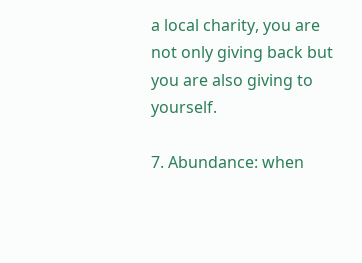a local charity, you are not only giving back but you are also giving to yourself.

7. Abundance: when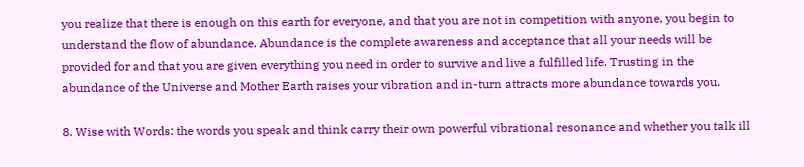you realize that there is enough on this earth for everyone, and that you are not in competition with anyone, you begin to understand the flow of abundance. Abundance is the complete awareness and acceptance that all your needs will be provided for and that you are given everything you need in order to survive and live a fulfilled life. Trusting in the abundance of the Universe and Mother Earth raises your vibration and in-turn attracts more abundance towards you.

8. Wise with Words: the words you speak and think carry their own powerful vibrational resonance and whether you talk ill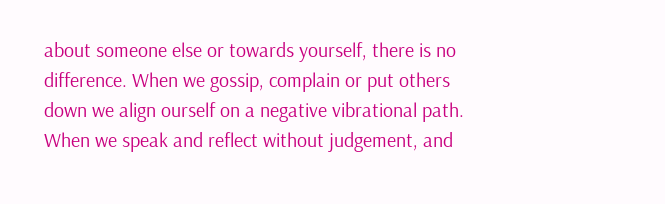about someone else or towards yourself, there is no difference. When we gossip, complain or put others down we align ourself on a negative vibrational path. When we speak and reflect without judgement, and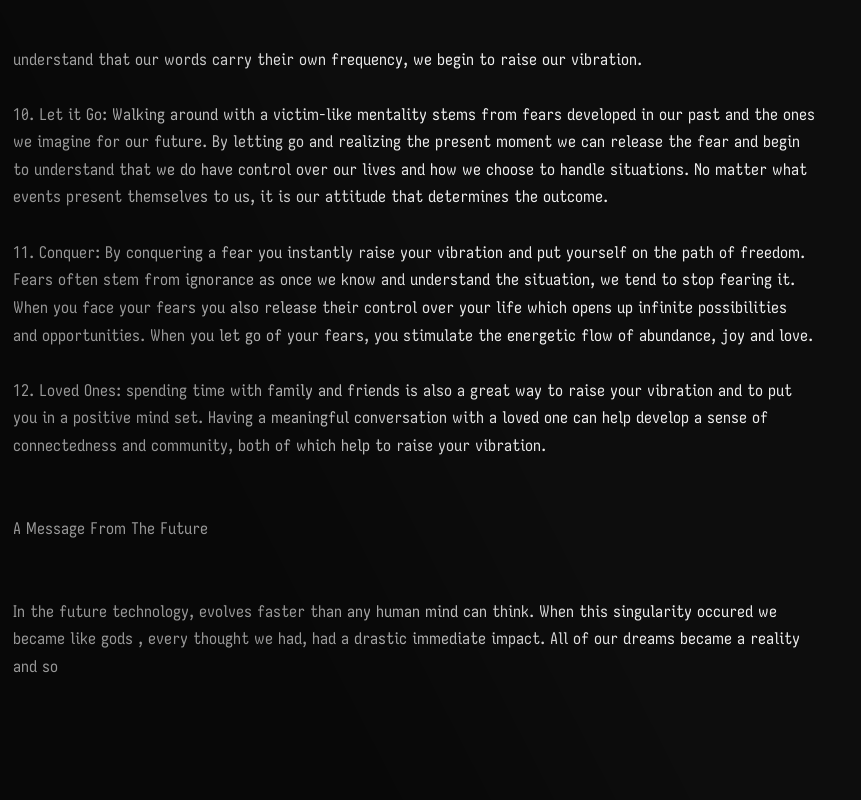understand that our words carry their own frequency, we begin to raise our vibration.

10. Let it Go: Walking around with a victim-like mentality stems from fears developed in our past and the ones we imagine for our future. By letting go and realizing the present moment we can release the fear and begin to understand that we do have control over our lives and how we choose to handle situations. No matter what events present themselves to us, it is our attitude that determines the outcome.

11. Conquer: By conquering a fear you instantly raise your vibration and put yourself on the path of freedom. Fears often stem from ignorance as once we know and understand the situation, we tend to stop fearing it. When you face your fears you also release their control over your life which opens up infinite possibilities and opportunities. When you let go of your fears, you stimulate the energetic flow of abundance, joy and love.

12. Loved Ones: spending time with family and friends is also a great way to raise your vibration and to put you in a positive mind set. Having a meaningful conversation with a loved one can help develop a sense of connectedness and community, both of which help to raise your vibration.


A Message From The Future


In the future technology, evolves faster than any human mind can think. When this singularity occured we became like gods , every thought we had, had a drastic immediate impact. All of our dreams became a reality and so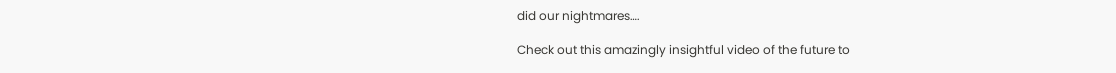did our nightmares….

Check out this amazingly insightful video of the future to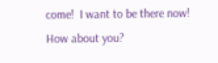come!  I want to be there now! How about you?